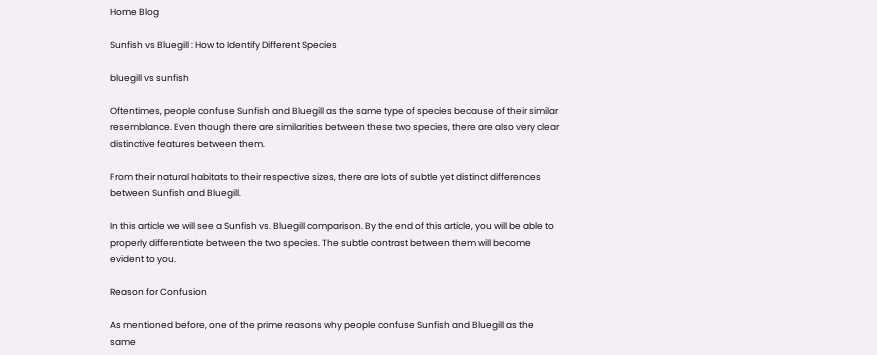Home Blog

Sunfish vs Bluegill : How to Identify Different Species

bluegill vs sunfish

Oftentimes, people confuse Sunfish and Bluegill as the same type of species because of their similar resemblance. Even though there are similarities between these two species, there are also very clear distinctive features between them.

From their natural habitats to their respective sizes, there are lots of subtle yet distinct differences between Sunfish and Bluegill.

In this article we will see a Sunfish vs. Bluegill comparison. By the end of this article, you will be able to properly differentiate between the two species. The subtle contrast between them will become evident to you.

Reason for Confusion

As mentioned before, one of the prime reasons why people confuse Sunfish and Bluegill as the same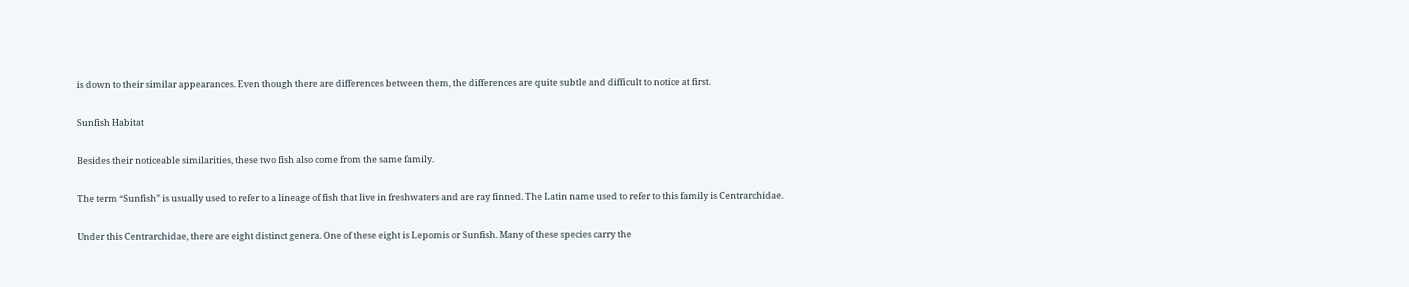is down to their similar appearances. Even though there are differences between them, the differences are quite subtle and difficult to notice at first.

Sunfish Habitat

Besides their noticeable similarities, these two fish also come from the same family.

The term “Sunfish” is usually used to refer to a lineage of fish that live in freshwaters and are ray finned. The Latin name used to refer to this family is Centrarchidae.

Under this Centrarchidae, there are eight distinct genera. One of these eight is Lepomis or Sunfish. Many of these species carry the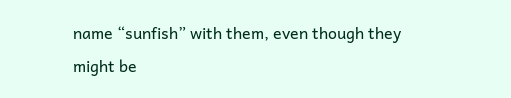name “sunfish” with them, even though they might be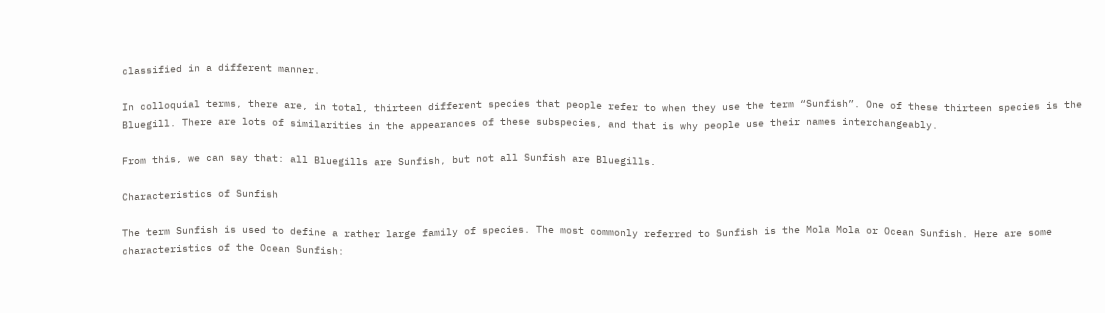classified in a different manner.

In colloquial terms, there are, in total, thirteen different species that people refer to when they use the term “Sunfish”. One of these thirteen species is the Bluegill. There are lots of similarities in the appearances of these subspecies, and that is why people use their names interchangeably.

From this, we can say that: all Bluegills are Sunfish, but not all Sunfish are Bluegills.

Characteristics of Sunfish

The term Sunfish is used to define a rather large family of species. The most commonly referred to Sunfish is the Mola Mola or Ocean Sunfish. Here are some characteristics of the Ocean Sunfish: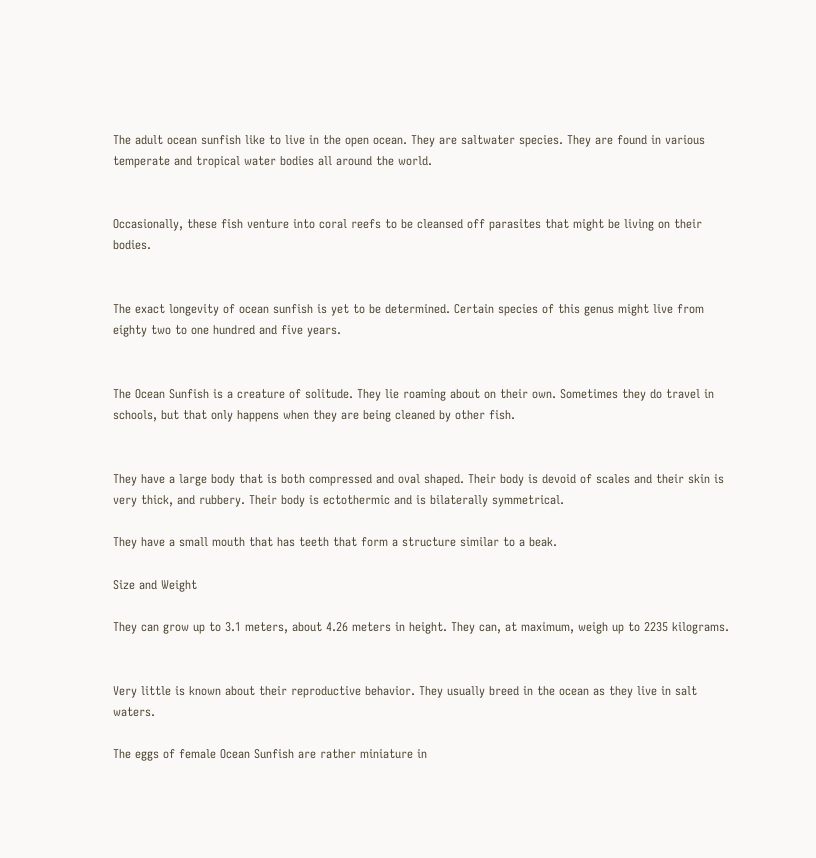The adult ocean sunfish like to live in the open ocean. They are saltwater species. They are found in various temperate and tropical water bodies all around the world.


Occasionally, these fish venture into coral reefs to be cleansed off parasites that might be living on their bodies.


The exact longevity of ocean sunfish is yet to be determined. Certain species of this genus might live from eighty two to one hundred and five years.


The Ocean Sunfish is a creature of solitude. They lie roaming about on their own. Sometimes they do travel in schools, but that only happens when they are being cleaned by other fish.


They have a large body that is both compressed and oval shaped. Their body is devoid of scales and their skin is very thick, and rubbery. Their body is ectothermic and is bilaterally symmetrical.

They have a small mouth that has teeth that form a structure similar to a beak.

Size and Weight

They can grow up to 3.1 meters, about 4.26 meters in height. They can, at maximum, weigh up to 2235 kilograms.


Very little is known about their reproductive behavior. They usually breed in the ocean as they live in salt waters.

The eggs of female Ocean Sunfish are rather miniature in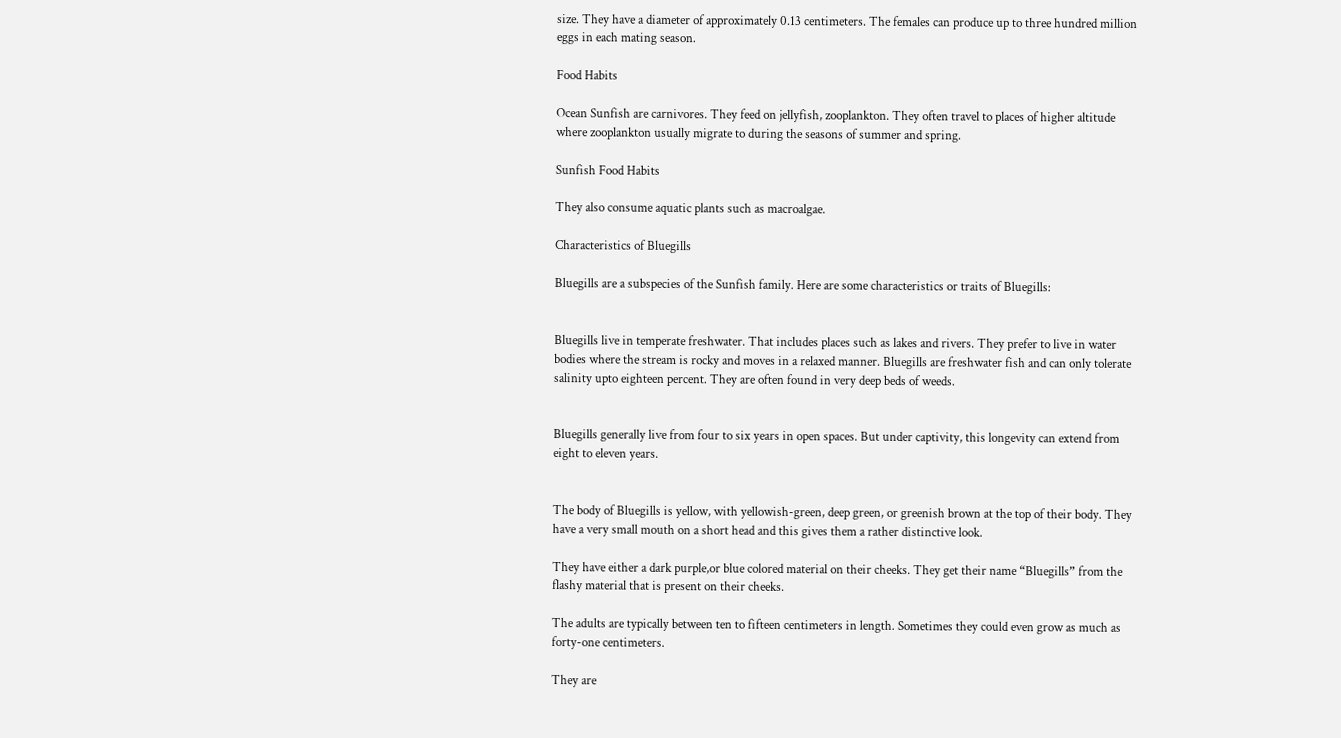size. They have a diameter of approximately 0.13 centimeters. The females can produce up to three hundred million eggs in each mating season.

Food Habits

Ocean Sunfish are carnivores. They feed on jellyfish, zooplankton. They often travel to places of higher altitude where zooplankton usually migrate to during the seasons of summer and spring.

Sunfish Food Habits

They also consume aquatic plants such as macroalgae.

Characteristics of Bluegills

Bluegills are a subspecies of the Sunfish family. Here are some characteristics or traits of Bluegills:


Bluegills live in temperate freshwater. That includes places such as lakes and rivers. They prefer to live in water bodies where the stream is rocky and moves in a relaxed manner. Bluegills are freshwater fish and can only tolerate salinity upto eighteen percent. They are often found in very deep beds of weeds.


Bluegills generally live from four to six years in open spaces. But under captivity, this longevity can extend from eight to eleven years.


The body of Bluegills is yellow, with yellowish-green, deep green, or greenish brown at the top of their body. They have a very small mouth on a short head and this gives them a rather distinctive look.

They have either a dark purple,or blue colored material on their cheeks. They get their name “Bluegills” from the flashy material that is present on their cheeks.

The adults are typically between ten to fifteen centimeters in length. Sometimes they could even grow as much as forty-one centimeters.

They are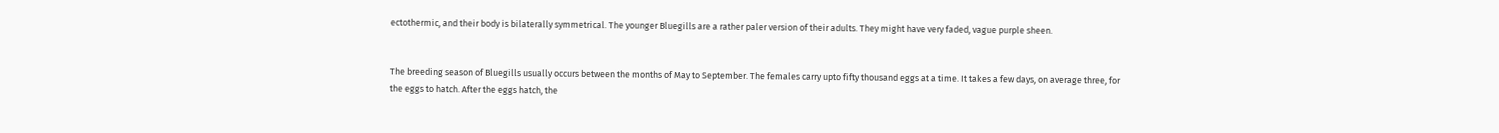ectothermic, and their body is bilaterally symmetrical. The younger Bluegills are a rather paler version of their adults. They might have very faded, vague purple sheen.


The breeding season of Bluegills usually occurs between the months of May to September. The females carry upto fifty thousand eggs at a time. It takes a few days, on average three, for the eggs to hatch. After the eggs hatch, the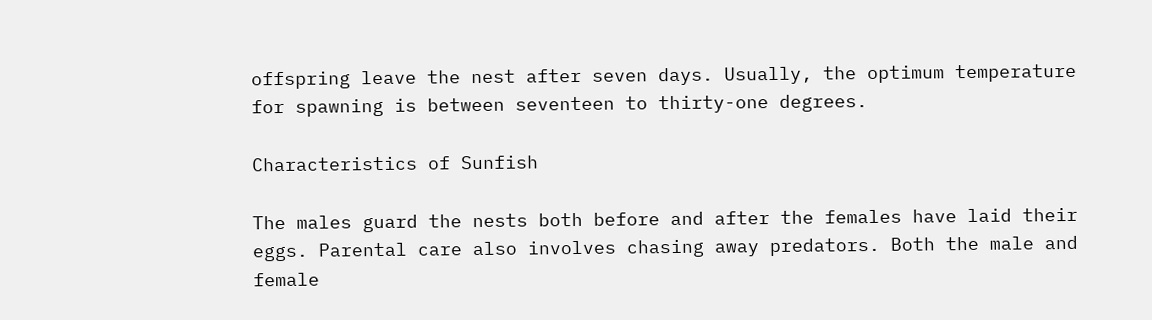offspring leave the nest after seven days. Usually, the optimum temperature for spawning is between seventeen to thirty-one degrees.

Characteristics of Sunfish

The males guard the nests both before and after the females have laid their eggs. Parental care also involves chasing away predators. Both the male and female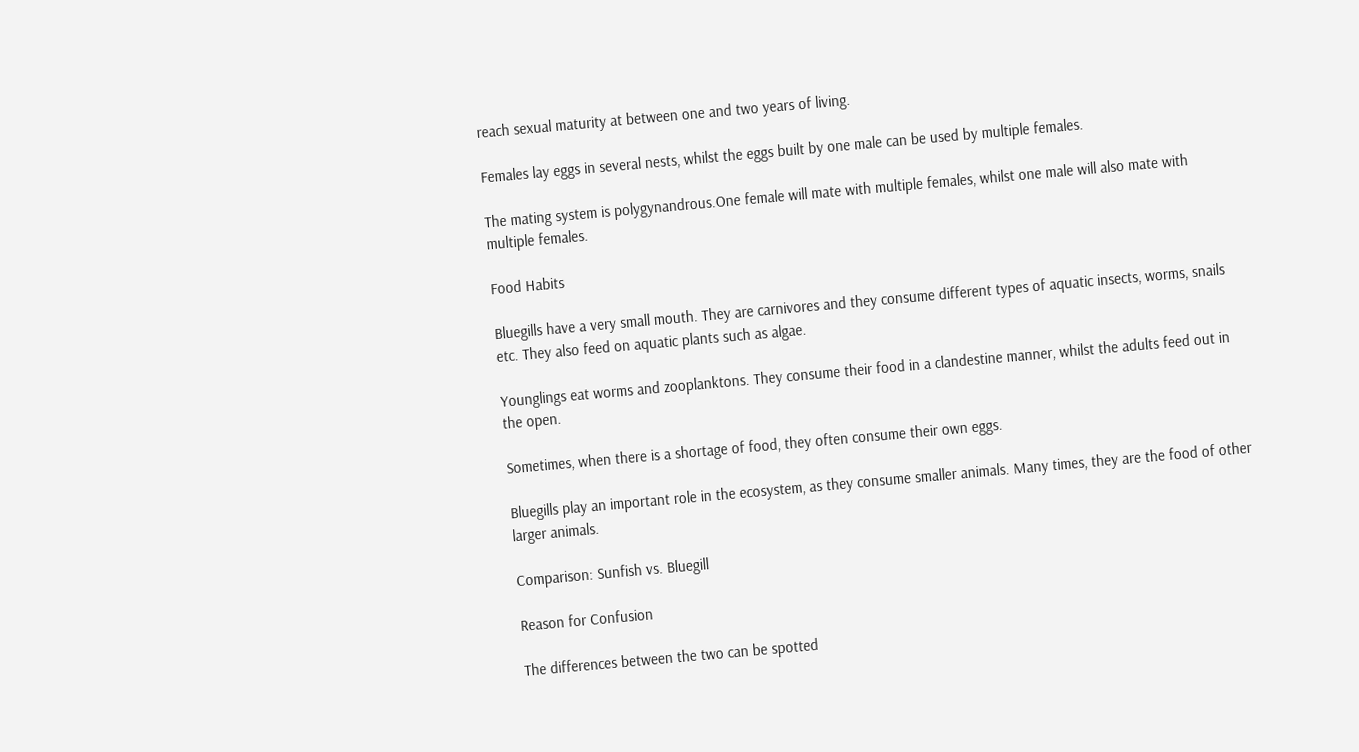reach sexual maturity at between one and two years of living.

Females lay eggs in several nests, whilst the eggs built by one male can be used by multiple females.

The mating system is polygynandrous.One female will mate with multiple females, whilst one male will also mate with multiple females.

Food Habits

Bluegills have a very small mouth. They are carnivores and they consume different types of aquatic insects, worms, snails etc. They also feed on aquatic plants such as algae.

Younglings eat worms and zooplanktons. They consume their food in a clandestine manner, whilst the adults feed out in the open.

Sometimes, when there is a shortage of food, they often consume their own eggs.

Bluegills play an important role in the ecosystem, as they consume smaller animals. Many times, they are the food of other larger animals.

Comparison: Sunfish vs. Bluegill

Reason for Confusion

The differences between the two can be spotted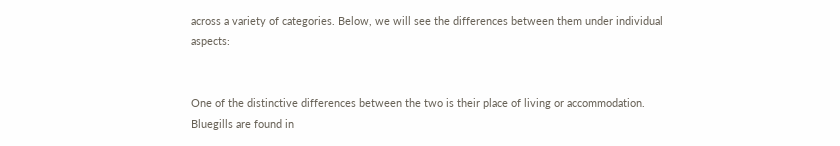across a variety of categories. Below, we will see the differences between them under individual aspects:


One of the distinctive differences between the two is their place of living or accommodation. Bluegills are found in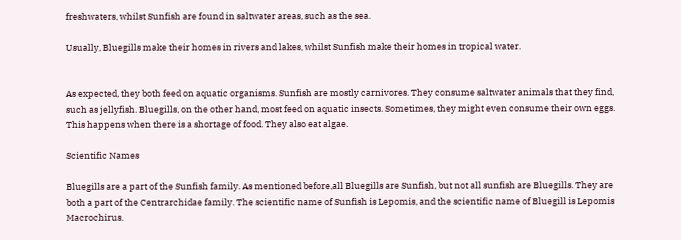freshwaters, whilst Sunfish are found in saltwater areas, such as the sea.

Usually, Bluegills make their homes in rivers and lakes, whilst Sunfish make their homes in tropical water.


As expected, they both feed on aquatic organisms. Sunfish are mostly carnivores. They consume saltwater animals that they find, such as jellyfish. Bluegills, on the other hand, most feed on aquatic insects. Sometimes, they might even consume their own eggs. This happens when there is a shortage of food. They also eat algae.

Scientific Names

Bluegills are a part of the Sunfish family. As mentioned before,all Bluegills are Sunfish, but not all sunfish are Bluegills. They are both a part of the Centrarchidae family. The scientific name of Sunfish is Lepomis, and the scientific name of Bluegill is Lepomis Macrochirus.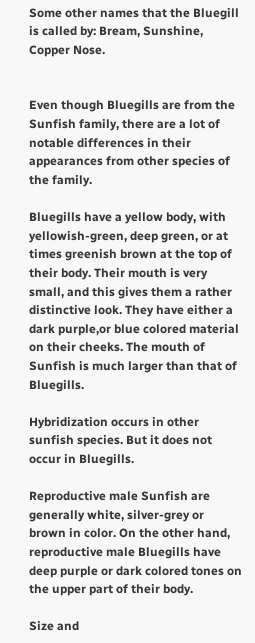Some other names that the Bluegill is called by: Bream, Sunshine, Copper Nose.


Even though Bluegills are from the Sunfish family, there are a lot of notable differences in their appearances from other species of the family.

Bluegills have a yellow body, with yellowish-green, deep green, or at times greenish brown at the top of their body. Their mouth is very small, and this gives them a rather distinctive look. They have either a dark purple,or blue colored material on their cheeks. The mouth of Sunfish is much larger than that of Bluegills.

Hybridization occurs in other sunfish species. But it does not occur in Bluegills.

Reproductive male Sunfish are generally white, silver-grey or brown in color. On the other hand, reproductive male Bluegills have deep purple or dark colored tones on the upper part of their body.

Size and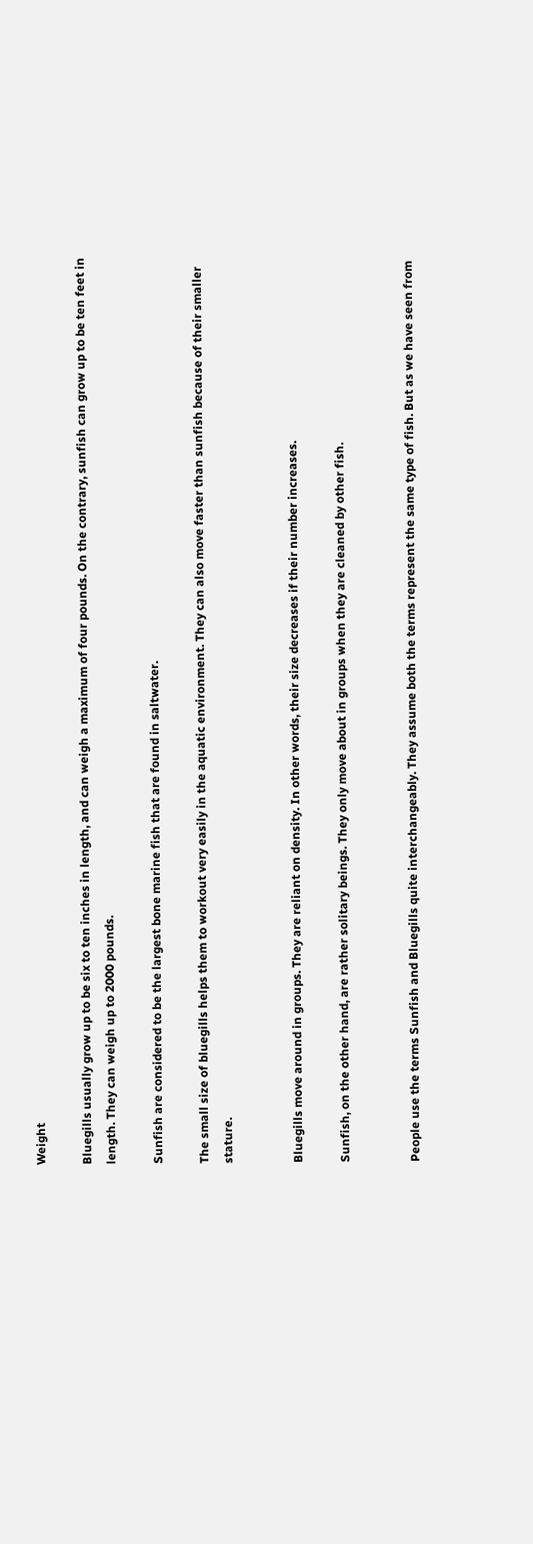Weight

Bluegills usually grow up to be six to ten inches in length, and can weigh a maximum of four pounds. On the contrary, sunfish can grow up to be ten feet in length. They can weigh up to 2000 pounds.

Sunfish are considered to be the largest bone marine fish that are found in saltwater.

The small size of bluegills helps them to workout very easily in the aquatic environment. They can also move faster than sunfish because of their smaller stature.


Bluegills move around in groups. They are reliant on density. In other words, their size decreases if their number increases.

Sunfish, on the other hand, are rather solitary beings. They only move about in groups when they are cleaned by other fish.


People use the terms Sunfish and Bluegills quite interchangeably. They assume both the terms represent the same type of fish. But as we have seen from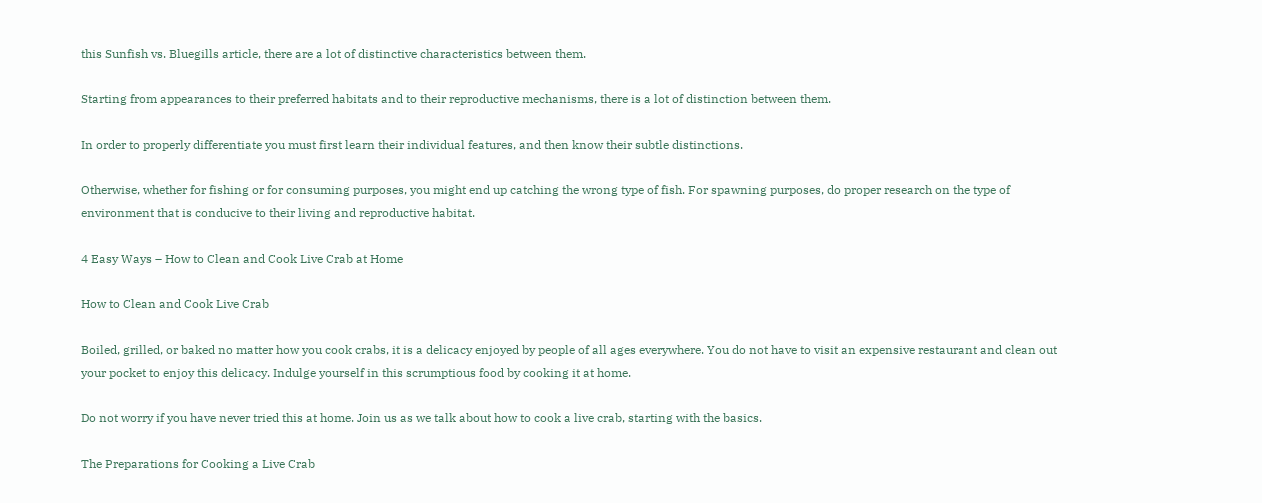this Sunfish vs. Bluegills article, there are a lot of distinctive characteristics between them.

Starting from appearances to their preferred habitats and to their reproductive mechanisms, there is a lot of distinction between them.

In order to properly differentiate you must first learn their individual features, and then know their subtle distinctions.

Otherwise, whether for fishing or for consuming purposes, you might end up catching the wrong type of fish. For spawning purposes, do proper research on the type of environment that is conducive to their living and reproductive habitat.

4 Easy Ways – How to Clean and Cook Live Crab at Home

How to Clean and Cook Live Crab

Boiled, grilled, or baked no matter how you cook crabs, it is a delicacy enjoyed by people of all ages everywhere. You do not have to visit an expensive restaurant and clean out your pocket to enjoy this delicacy. Indulge yourself in this scrumptious food by cooking it at home.

Do not worry if you have never tried this at home. Join us as we talk about how to cook a live crab, starting with the basics.

The Preparations for Cooking a Live Crab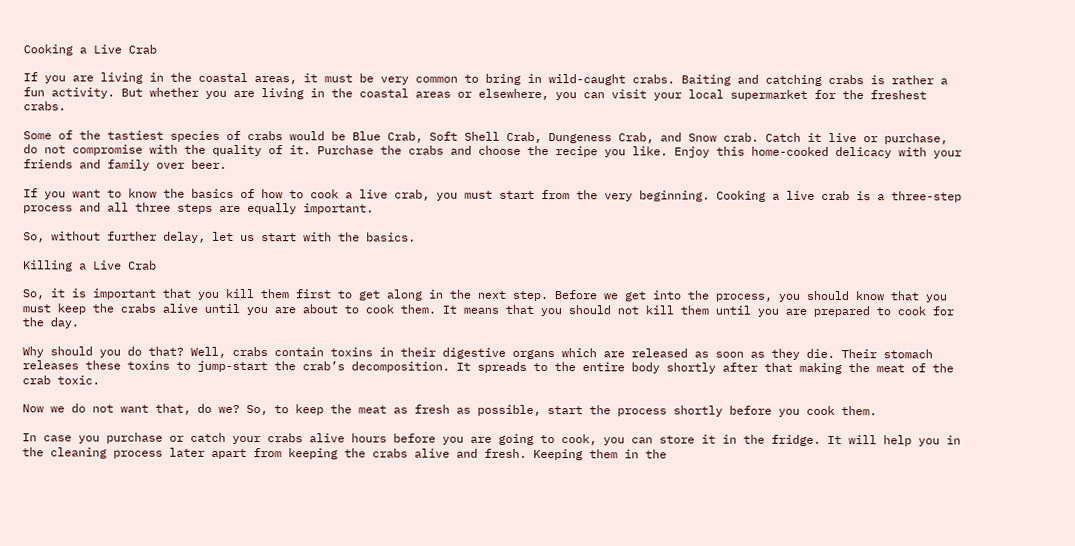Cooking a Live Crab

If you are living in the coastal areas, it must be very common to bring in wild-caught crabs. Baiting and catching crabs is rather a fun activity. But whether you are living in the coastal areas or elsewhere, you can visit your local supermarket for the freshest crabs.

Some of the tastiest species of crabs would be Blue Crab, Soft Shell Crab, Dungeness Crab, and Snow crab. Catch it live or purchase, do not compromise with the quality of it. Purchase the crabs and choose the recipe you like. Enjoy this home-cooked delicacy with your friends and family over beer.

If you want to know the basics of how to cook a live crab, you must start from the very beginning. Cooking a live crab is a three-step process and all three steps are equally important.

So, without further delay, let us start with the basics.

Killing a Live Crab

So, it is important that you kill them first to get along in the next step. Before we get into the process, you should know that you must keep the crabs alive until you are about to cook them. It means that you should not kill them until you are prepared to cook for the day.

Why should you do that? Well, crabs contain toxins in their digestive organs which are released as soon as they die. Their stomach releases these toxins to jump-start the crab’s decomposition. It spreads to the entire body shortly after that making the meat of the crab toxic.

Now we do not want that, do we? So, to keep the meat as fresh as possible, start the process shortly before you cook them.

In case you purchase or catch your crabs alive hours before you are going to cook, you can store it in the fridge. It will help you in the cleaning process later apart from keeping the crabs alive and fresh. Keeping them in the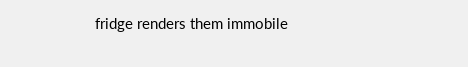fridge renders them immobile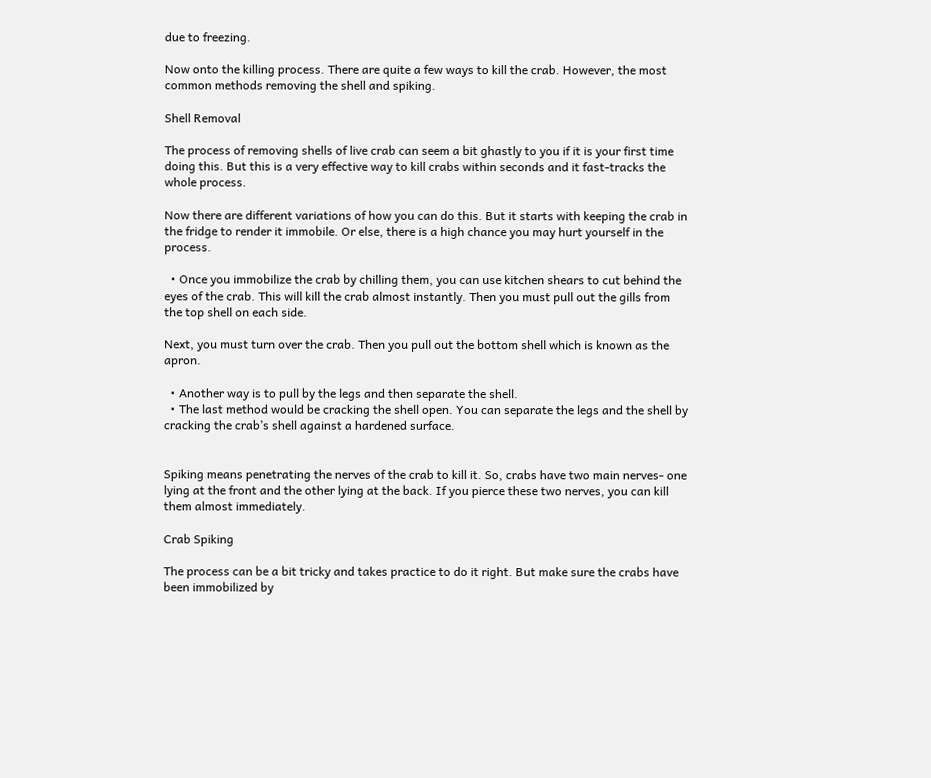due to freezing.

Now onto the killing process. There are quite a few ways to kill the crab. However, the most common methods removing the shell and spiking.

Shell Removal

The process of removing shells of live crab can seem a bit ghastly to you if it is your first time doing this. But this is a very effective way to kill crabs within seconds and it fast-tracks the whole process.

Now there are different variations of how you can do this. But it starts with keeping the crab in the fridge to render it immobile. Or else, there is a high chance you may hurt yourself in the process.

  • Once you immobilize the crab by chilling them, you can use kitchen shears to cut behind the eyes of the crab. This will kill the crab almost instantly. Then you must pull out the gills from the top shell on each side.

Next, you must turn over the crab. Then you pull out the bottom shell which is known as the apron.

  • Another way is to pull by the legs and then separate the shell.
  • The last method would be cracking the shell open. You can separate the legs and the shell by cracking the crab’s shell against a hardened surface.


Spiking means penetrating the nerves of the crab to kill it. So, crabs have two main nerves- one lying at the front and the other lying at the back. If you pierce these two nerves, you can kill them almost immediately.

Crab Spiking

The process can be a bit tricky and takes practice to do it right. But make sure the crabs have been immobilized by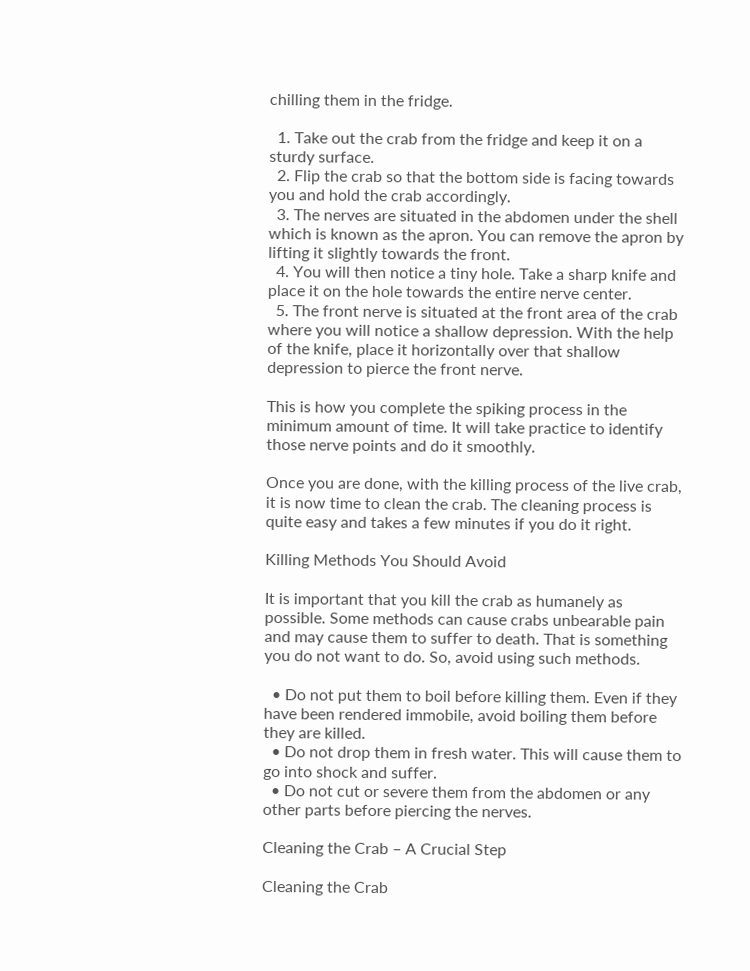chilling them in the fridge.

  1. Take out the crab from the fridge and keep it on a sturdy surface.
  2. Flip the crab so that the bottom side is facing towards you and hold the crab accordingly.
  3. The nerves are situated in the abdomen under the shell which is known as the apron. You can remove the apron by lifting it slightly towards the front.
  4. You will then notice a tiny hole. Take a sharp knife and place it on the hole towards the entire nerve center.
  5. The front nerve is situated at the front area of the crab where you will notice a shallow depression. With the help of the knife, place it horizontally over that shallow depression to pierce the front nerve.

This is how you complete the spiking process in the minimum amount of time. It will take practice to identify those nerve points and do it smoothly.

Once you are done, with the killing process of the live crab, it is now time to clean the crab. The cleaning process is quite easy and takes a few minutes if you do it right.

Killing Methods You Should Avoid

It is important that you kill the crab as humanely as possible. Some methods can cause crabs unbearable pain and may cause them to suffer to death. That is something you do not want to do. So, avoid using such methods.

  • Do not put them to boil before killing them. Even if they have been rendered immobile, avoid boiling them before they are killed.
  • Do not drop them in fresh water. This will cause them to go into shock and suffer.
  • Do not cut or severe them from the abdomen or any other parts before piercing the nerves.

Cleaning the Crab – A Crucial Step

Cleaning the Crab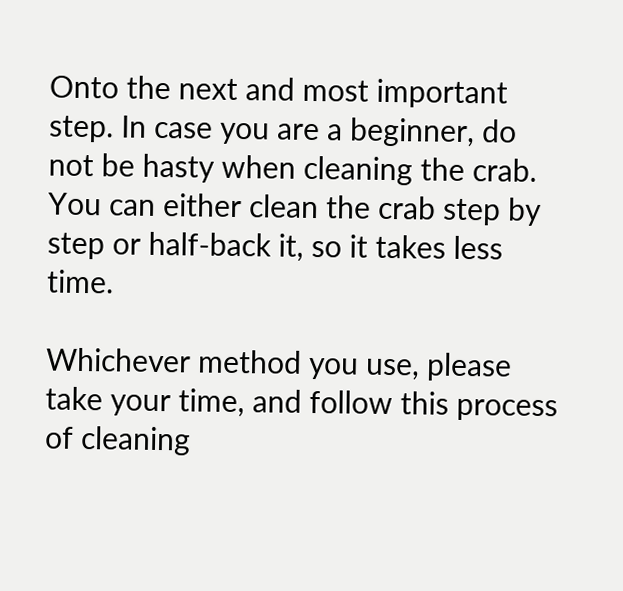Onto the next and most important step. In case you are a beginner, do not be hasty when cleaning the crab. You can either clean the crab step by step or half-back it, so it takes less time.

Whichever method you use, please take your time, and follow this process of cleaning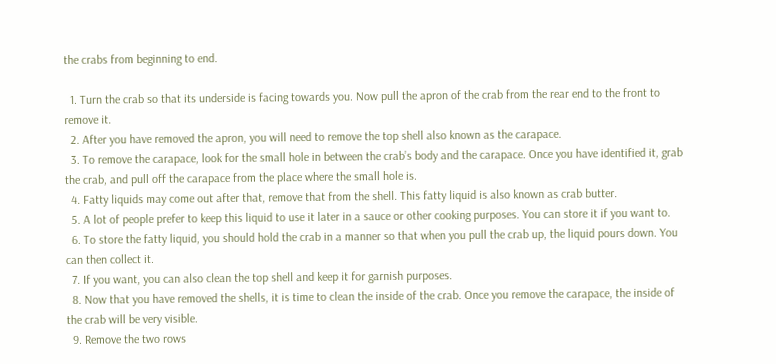the crabs from beginning to end.

  1. Turn the crab so that its underside is facing towards you. Now pull the apron of the crab from the rear end to the front to remove it.
  2. After you have removed the apron, you will need to remove the top shell also known as the carapace.
  3. To remove the carapace, look for the small hole in between the crab’s body and the carapace. Once you have identified it, grab the crab, and pull off the carapace from the place where the small hole is.
  4. Fatty liquids may come out after that, remove that from the shell. This fatty liquid is also known as crab butter.
  5. A lot of people prefer to keep this liquid to use it later in a sauce or other cooking purposes. You can store it if you want to.
  6. To store the fatty liquid, you should hold the crab in a manner so that when you pull the crab up, the liquid pours down. You can then collect it.
  7. If you want, you can also clean the top shell and keep it for garnish purposes.
  8. Now that you have removed the shells, it is time to clean the inside of the crab. Once you remove the carapace, the inside of the crab will be very visible.
  9. Remove the two rows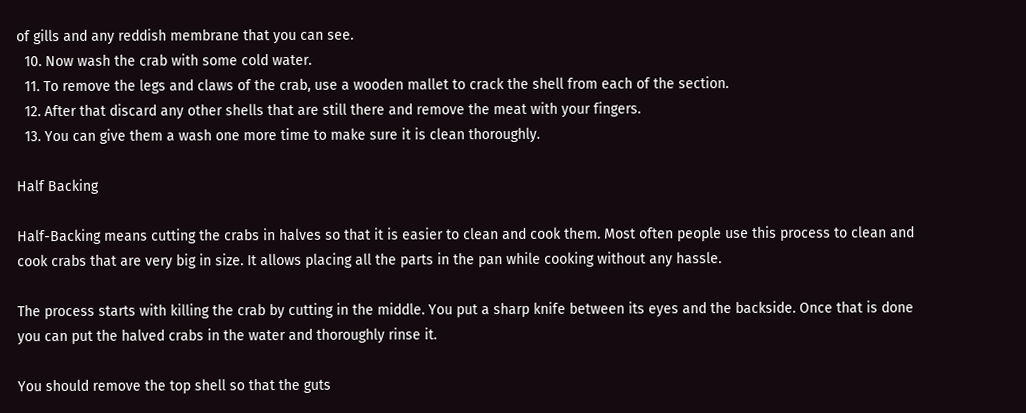of gills and any reddish membrane that you can see.
  10. Now wash the crab with some cold water.
  11. To remove the legs and claws of the crab, use a wooden mallet to crack the shell from each of the section.
  12. After that discard any other shells that are still there and remove the meat with your fingers.
  13. You can give them a wash one more time to make sure it is clean thoroughly.

Half Backing

Half-Backing means cutting the crabs in halves so that it is easier to clean and cook them. Most often people use this process to clean and cook crabs that are very big in size. It allows placing all the parts in the pan while cooking without any hassle.

The process starts with killing the crab by cutting in the middle. You put a sharp knife between its eyes and the backside. Once that is done you can put the halved crabs in the water and thoroughly rinse it.

You should remove the top shell so that the guts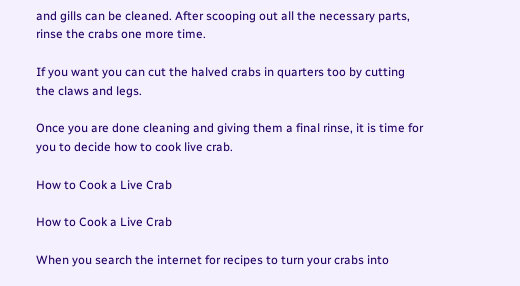and gills can be cleaned. After scooping out all the necessary parts, rinse the crabs one more time.

If you want you can cut the halved crabs in quarters too by cutting the claws and legs.

Once you are done cleaning and giving them a final rinse, it is time for you to decide how to cook live crab.

How to Cook a Live Crab

How to Cook a Live Crab

When you search the internet for recipes to turn your crabs into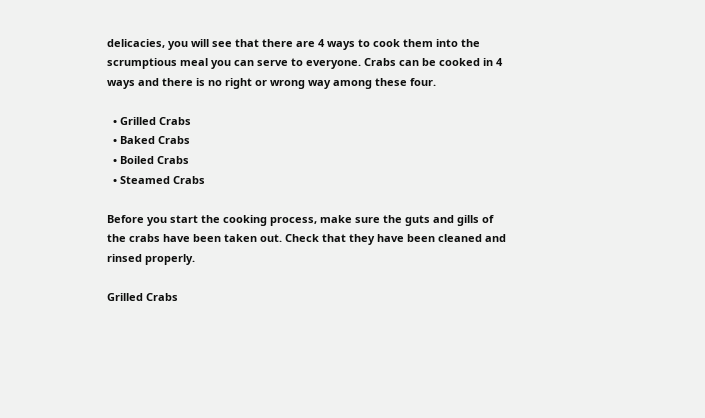delicacies, you will see that there are 4 ways to cook them into the scrumptious meal you can serve to everyone. Crabs can be cooked in 4 ways and there is no right or wrong way among these four.

  • Grilled Crabs
  • Baked Crabs
  • Boiled Crabs
  • Steamed Crabs

Before you start the cooking process, make sure the guts and gills of the crabs have been taken out. Check that they have been cleaned and rinsed properly.

Grilled Crabs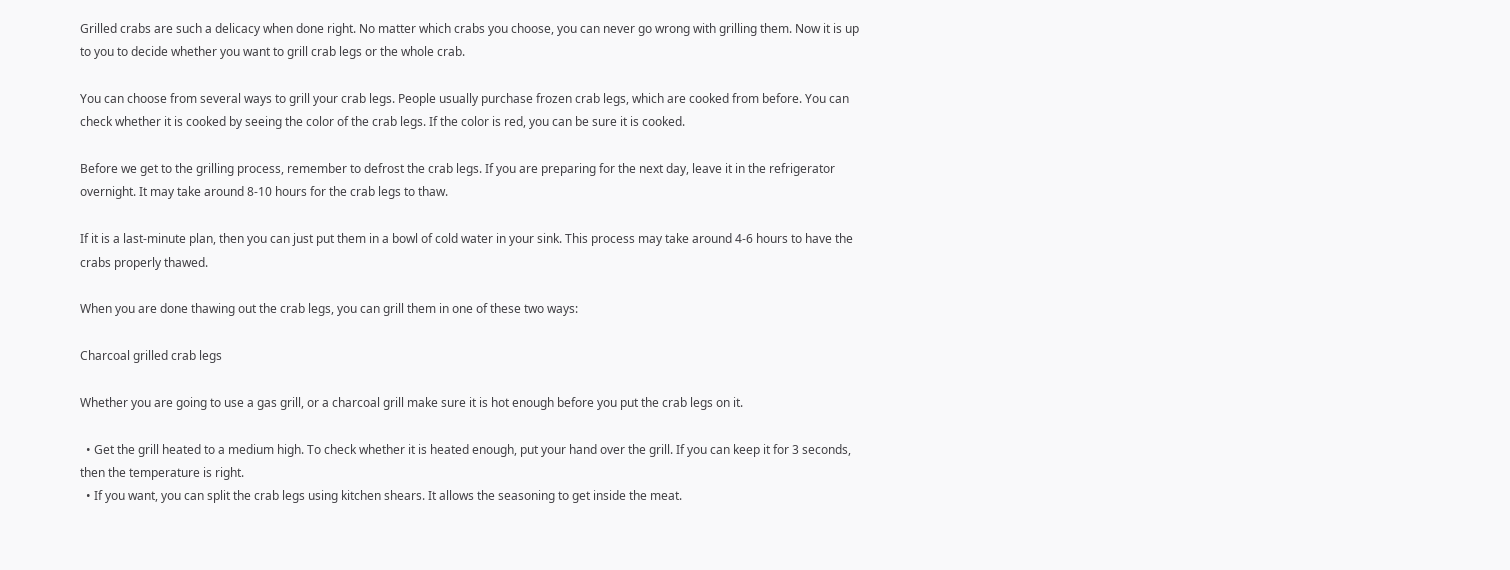Grilled crabs are such a delicacy when done right. No matter which crabs you choose, you can never go wrong with grilling them. Now it is up to you to decide whether you want to grill crab legs or the whole crab.

You can choose from several ways to grill your crab legs. People usually purchase frozen crab legs, which are cooked from before. You can check whether it is cooked by seeing the color of the crab legs. If the color is red, you can be sure it is cooked.

Before we get to the grilling process, remember to defrost the crab legs. If you are preparing for the next day, leave it in the refrigerator overnight. It may take around 8-10 hours for the crab legs to thaw.

If it is a last-minute plan, then you can just put them in a bowl of cold water in your sink. This process may take around 4-6 hours to have the crabs properly thawed.

When you are done thawing out the crab legs, you can grill them in one of these two ways:

Charcoal grilled crab legs

Whether you are going to use a gas grill, or a charcoal grill make sure it is hot enough before you put the crab legs on it.

  • Get the grill heated to a medium high. To check whether it is heated enough, put your hand over the grill. If you can keep it for 3 seconds, then the temperature is right.
  • If you want, you can split the crab legs using kitchen shears. It allows the seasoning to get inside the meat.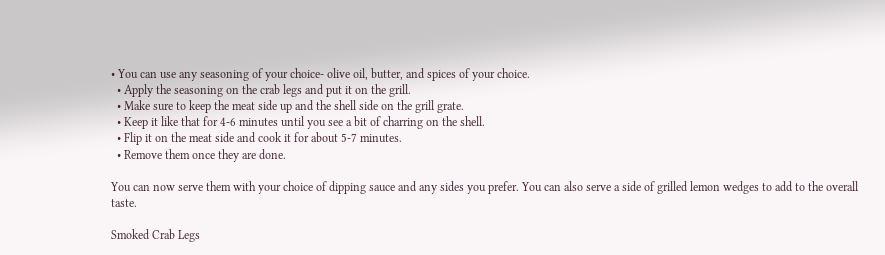• You can use any seasoning of your choice- olive oil, butter, and spices of your choice.
  • Apply the seasoning on the crab legs and put it on the grill.
  • Make sure to keep the meat side up and the shell side on the grill grate.
  • Keep it like that for 4-6 minutes until you see a bit of charring on the shell.
  • Flip it on the meat side and cook it for about 5-7 minutes.
  • Remove them once they are done.

You can now serve them with your choice of dipping sauce and any sides you prefer. You can also serve a side of grilled lemon wedges to add to the overall taste.

Smoked Crab Legs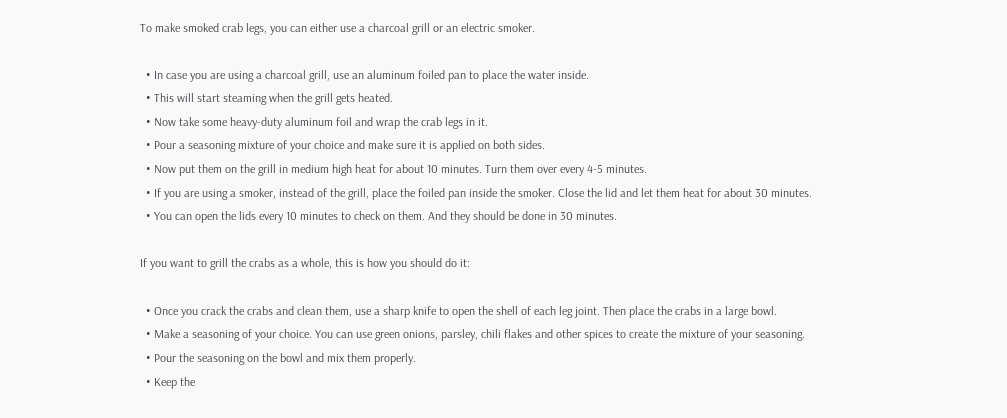To make smoked crab legs, you can either use a charcoal grill or an electric smoker.

  • In case you are using a charcoal grill, use an aluminum foiled pan to place the water inside.
  • This will start steaming when the grill gets heated.
  • Now take some heavy-duty aluminum foil and wrap the crab legs in it.
  • Pour a seasoning mixture of your choice and make sure it is applied on both sides.
  • Now put them on the grill in medium high heat for about 10 minutes. Turn them over every 4-5 minutes.
  • If you are using a smoker, instead of the grill, place the foiled pan inside the smoker. Close the lid and let them heat for about 30 minutes.
  • You can open the lids every 10 minutes to check on them. And they should be done in 30 minutes.

If you want to grill the crabs as a whole, this is how you should do it:

  • Once you crack the crabs and clean them, use a sharp knife to open the shell of each leg joint. Then place the crabs in a large bowl.
  • Make a seasoning of your choice. You can use green onions, parsley, chili flakes and other spices to create the mixture of your seasoning.
  • Pour the seasoning on the bowl and mix them properly.
  • Keep the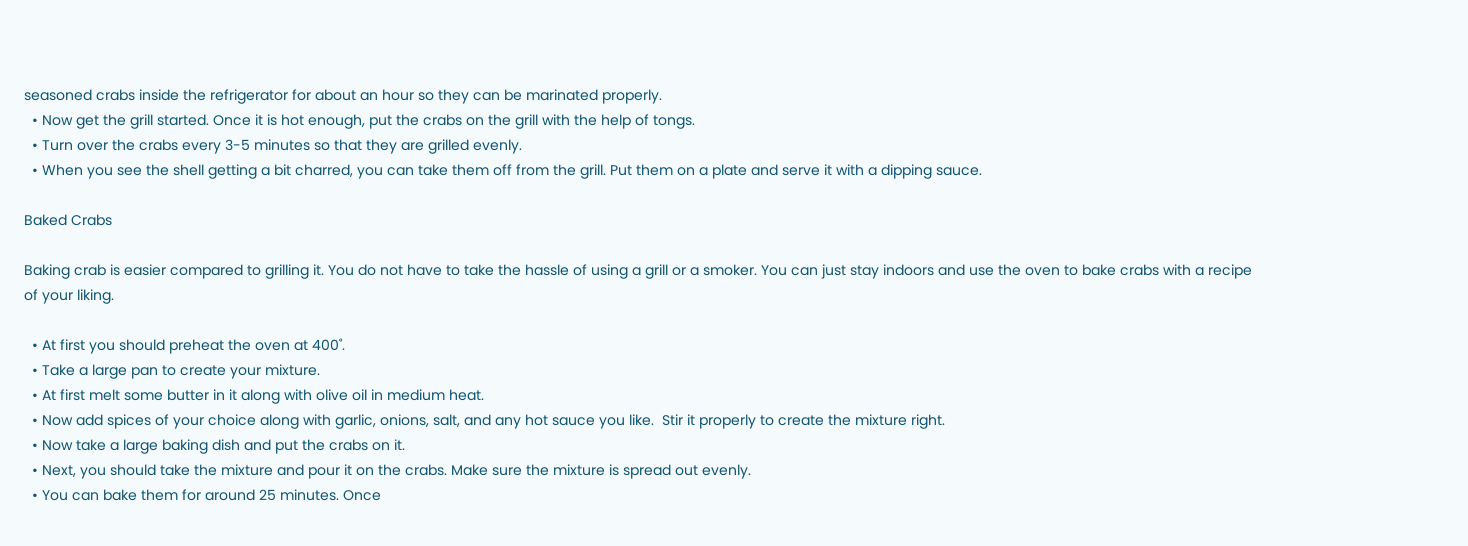seasoned crabs inside the refrigerator for about an hour so they can be marinated properly.
  • Now get the grill started. Once it is hot enough, put the crabs on the grill with the help of tongs.
  • Turn over the crabs every 3-5 minutes so that they are grilled evenly.
  • When you see the shell getting a bit charred, you can take them off from the grill. Put them on a plate and serve it with a dipping sauce.

Baked Crabs

Baking crab is easier compared to grilling it. You do not have to take the hassle of using a grill or a smoker. You can just stay indoors and use the oven to bake crabs with a recipe of your liking.

  • At first you should preheat the oven at 400˚.
  • Take a large pan to create your mixture.
  • At first melt some butter in it along with olive oil in medium heat.
  • Now add spices of your choice along with garlic, onions, salt, and any hot sauce you like.  Stir it properly to create the mixture right.
  • Now take a large baking dish and put the crabs on it.
  • Next, you should take the mixture and pour it on the crabs. Make sure the mixture is spread out evenly.
  • You can bake them for around 25 minutes. Once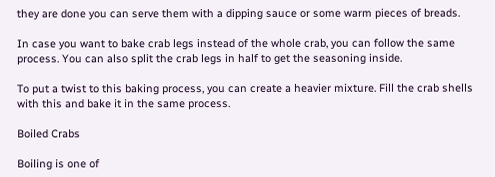they are done you can serve them with a dipping sauce or some warm pieces of breads.

In case you want to bake crab legs instead of the whole crab, you can follow the same process. You can also split the crab legs in half to get the seasoning inside.

To put a twist to this baking process, you can create a heavier mixture. Fill the crab shells with this and bake it in the same process.

Boiled Crabs

Boiling is one of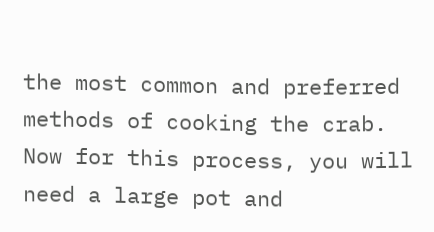the most common and preferred methods of cooking the crab. Now for this process, you will need a large pot and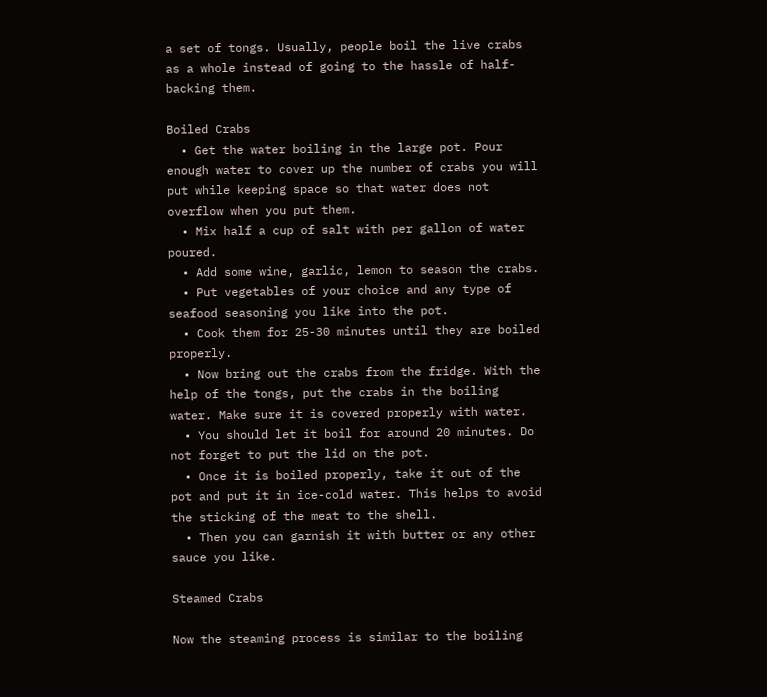a set of tongs. Usually, people boil the live crabs as a whole instead of going to the hassle of half-backing them.

Boiled Crabs
  • Get the water boiling in the large pot. Pour enough water to cover up the number of crabs you will put while keeping space so that water does not overflow when you put them.
  • Mix half a cup of salt with per gallon of water poured.
  • Add some wine, garlic, lemon to season the crabs.
  • Put vegetables of your choice and any type of seafood seasoning you like into the pot.
  • Cook them for 25-30 minutes until they are boiled properly.
  • Now bring out the crabs from the fridge. With the help of the tongs, put the crabs in the boiling water. Make sure it is covered properly with water.
  • You should let it boil for around 20 minutes. Do not forget to put the lid on the pot.
  • Once it is boiled properly, take it out of the pot and put it in ice-cold water. This helps to avoid the sticking of the meat to the shell.
  • Then you can garnish it with butter or any other sauce you like.

Steamed Crabs

Now the steaming process is similar to the boiling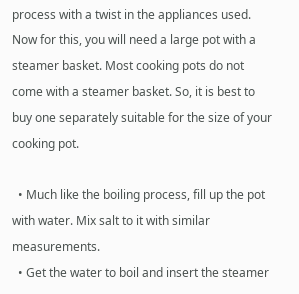process with a twist in the appliances used. Now for this, you will need a large pot with a steamer basket. Most cooking pots do not come with a steamer basket. So, it is best to buy one separately suitable for the size of your cooking pot.

  • Much like the boiling process, fill up the pot with water. Mix salt to it with similar measurements.
  • Get the water to boil and insert the steamer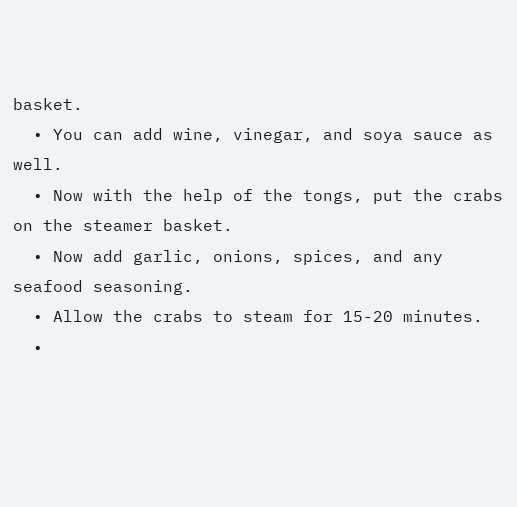basket.
  • You can add wine, vinegar, and soya sauce as well.
  • Now with the help of the tongs, put the crabs on the steamer basket.
  • Now add garlic, onions, spices, and any seafood seasoning.
  • Allow the crabs to steam for 15-20 minutes.
  •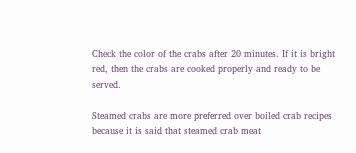Check the color of the crabs after 20 minutes. If it is bright red, then the crabs are cooked properly and ready to be served.

Steamed crabs are more preferred over boiled crab recipes because it is said that steamed crab meat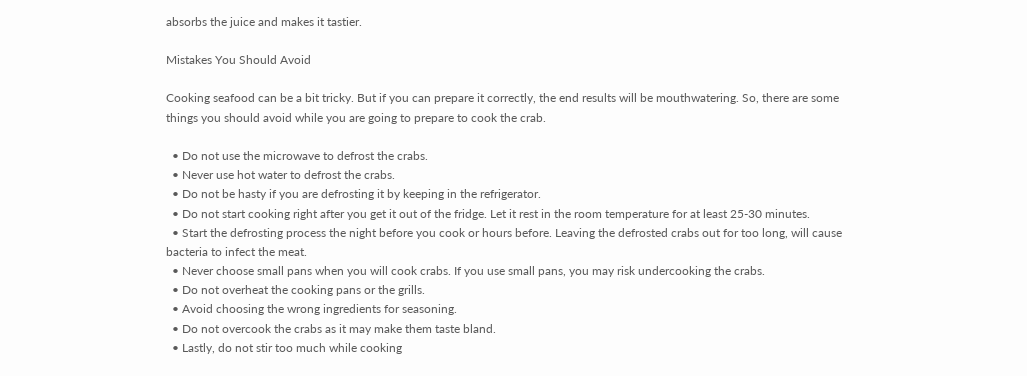absorbs the juice and makes it tastier.

Mistakes You Should Avoid

Cooking seafood can be a bit tricky. But if you can prepare it correctly, the end results will be mouthwatering. So, there are some things you should avoid while you are going to prepare to cook the crab.

  • Do not use the microwave to defrost the crabs.
  • Never use hot water to defrost the crabs.
  • Do not be hasty if you are defrosting it by keeping in the refrigerator.
  • Do not start cooking right after you get it out of the fridge. Let it rest in the room temperature for at least 25-30 minutes.
  • Start the defrosting process the night before you cook or hours before. Leaving the defrosted crabs out for too long, will cause bacteria to infect the meat.
  • Never choose small pans when you will cook crabs. If you use small pans, you may risk undercooking the crabs.
  • Do not overheat the cooking pans or the grills.
  • Avoid choosing the wrong ingredients for seasoning.
  • Do not overcook the crabs as it may make them taste bland.
  • Lastly, do not stir too much while cooking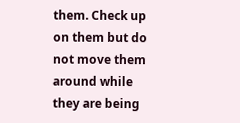them. Check up on them but do not move them around while they are being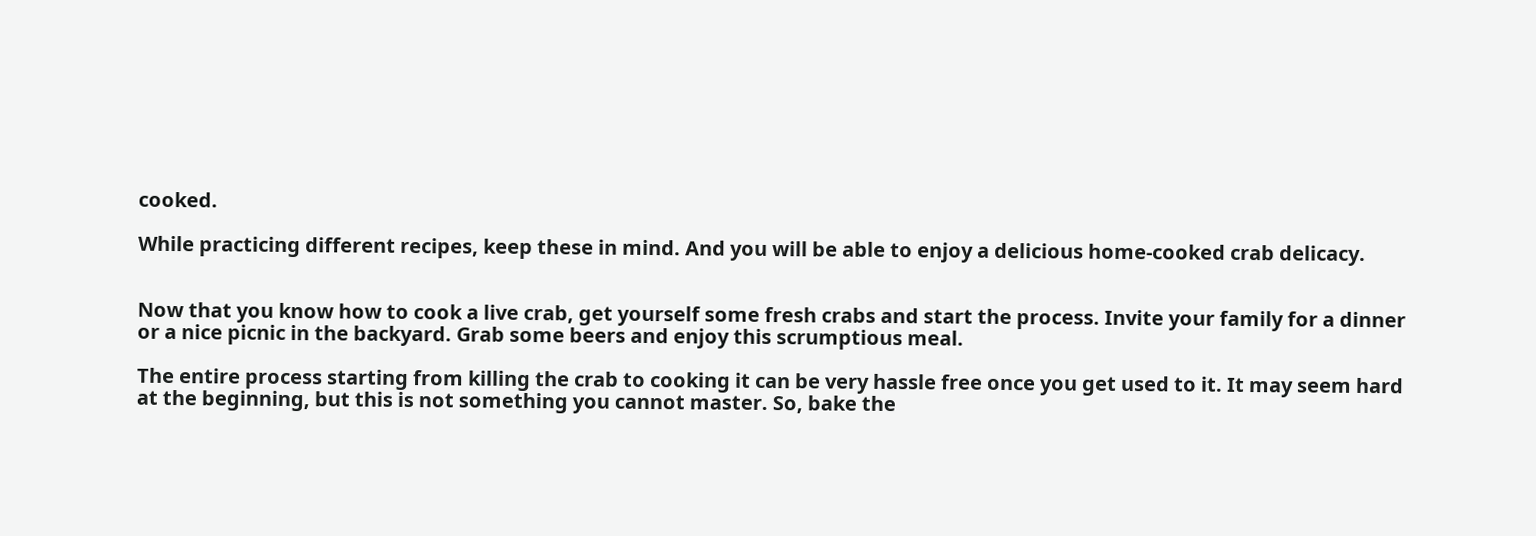cooked.

While practicing different recipes, keep these in mind. And you will be able to enjoy a delicious home-cooked crab delicacy.


Now that you know how to cook a live crab, get yourself some fresh crabs and start the process. Invite your family for a dinner or a nice picnic in the backyard. Grab some beers and enjoy this scrumptious meal.

The entire process starting from killing the crab to cooking it can be very hassle free once you get used to it. It may seem hard at the beginning, but this is not something you cannot master. So, bake the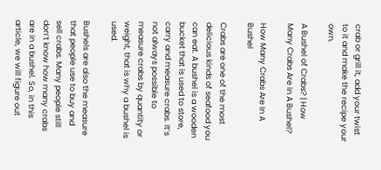crab or grill it, add your twist to it and make the recipe your own.

A Bushel of Crabs? | How Many Crabs Are In A Bushel?

How Many Crabs Are In A Bushel

Crabs are one of the most delicious kinds of seafood you can eat. A bushel is a wooden bucket that is used to store, carry and measure crabs. It’s not always possible to measure crabs by quantity or weight, that is why a bushel is used.

Bushels are also the measure that people use to buy and sell crabs. Many people still don’t know how many crabs are in a bushel. So, in this article, we will figure out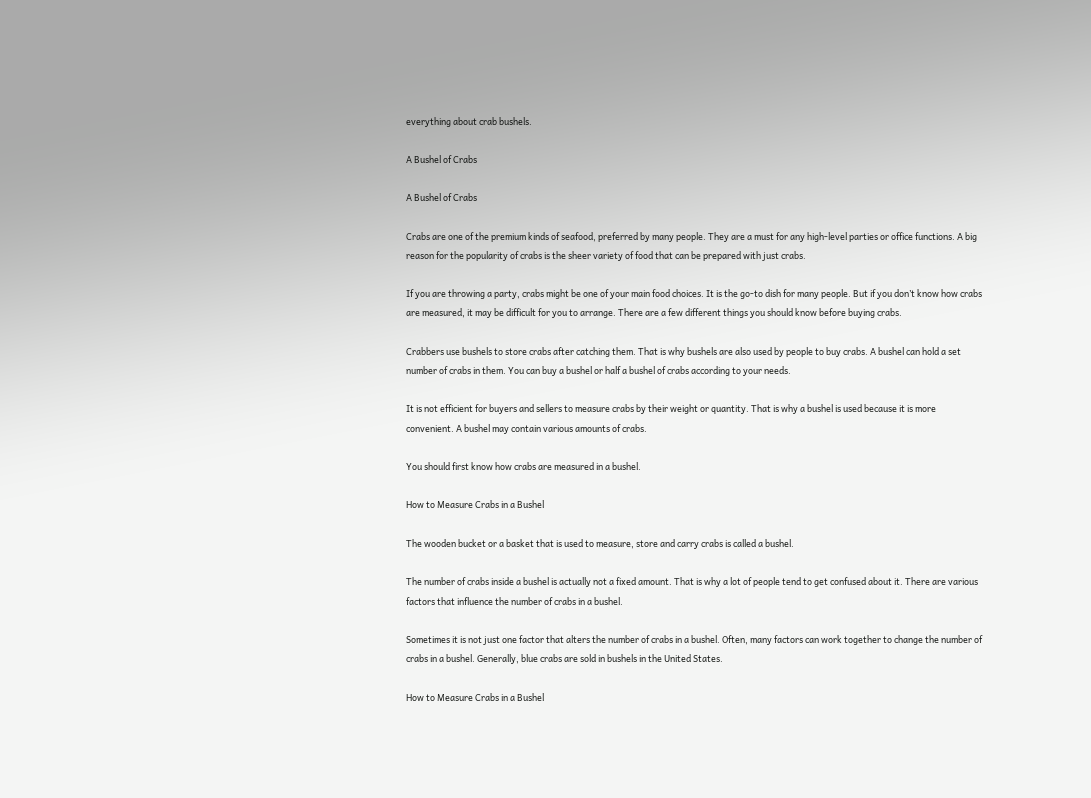everything about crab bushels.

A Bushel of Crabs

A Bushel of Crabs

Crabs are one of the premium kinds of seafood, preferred by many people. They are a must for any high-level parties or office functions. A big reason for the popularity of crabs is the sheer variety of food that can be prepared with just crabs.

If you are throwing a party, crabs might be one of your main food choices. It is the go-to dish for many people. But if you don’t know how crabs are measured, it may be difficult for you to arrange. There are a few different things you should know before buying crabs.

Crabbers use bushels to store crabs after catching them. That is why bushels are also used by people to buy crabs. A bushel can hold a set number of crabs in them. You can buy a bushel or half a bushel of crabs according to your needs.

It is not efficient for buyers and sellers to measure crabs by their weight or quantity. That is why a bushel is used because it is more convenient. A bushel may contain various amounts of crabs.

You should first know how crabs are measured in a bushel.

How to Measure Crabs in a Bushel

The wooden bucket or a basket that is used to measure, store and carry crabs is called a bushel.

The number of crabs inside a bushel is actually not a fixed amount. That is why a lot of people tend to get confused about it. There are various factors that influence the number of crabs in a bushel.

Sometimes it is not just one factor that alters the number of crabs in a bushel. Often, many factors can work together to change the number of crabs in a bushel. Generally, blue crabs are sold in bushels in the United States.

How to Measure Crabs in a Bushel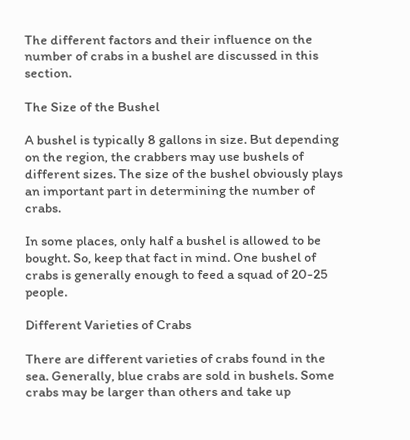The different factors and their influence on the number of crabs in a bushel are discussed in this section.

The Size of the Bushel

A bushel is typically 8 gallons in size. But depending on the region, the crabbers may use bushels of different sizes. The size of the bushel obviously plays an important part in determining the number of crabs.

In some places, only half a bushel is allowed to be bought. So, keep that fact in mind. One bushel of crabs is generally enough to feed a squad of 20-25 people.

Different Varieties of Crabs

There are different varieties of crabs found in the sea. Generally, blue crabs are sold in bushels. Some crabs may be larger than others and take up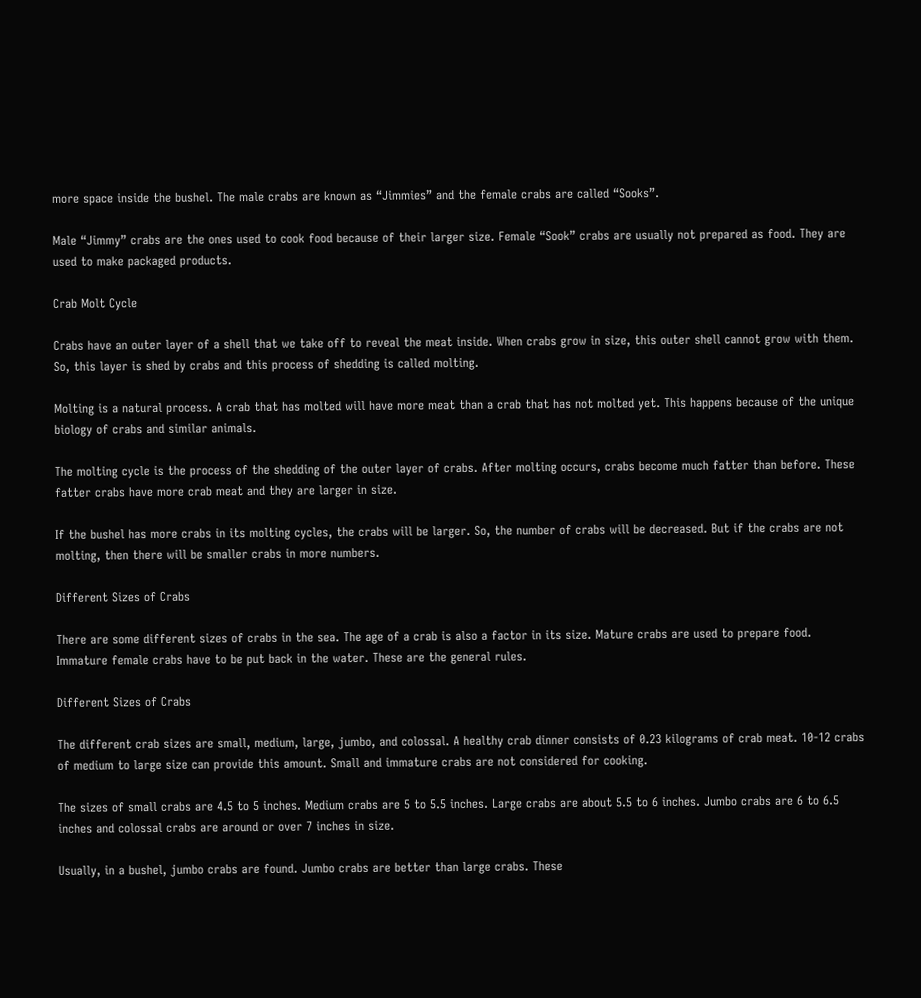more space inside the bushel. The male crabs are known as “Jimmies” and the female crabs are called “Sooks”.

Male “Jimmy” crabs are the ones used to cook food because of their larger size. Female “Sook” crabs are usually not prepared as food. They are used to make packaged products.

Crab Molt Cycle

Crabs have an outer layer of a shell that we take off to reveal the meat inside. When crabs grow in size, this outer shell cannot grow with them. So, this layer is shed by crabs and this process of shedding is called molting.

Molting is a natural process. A crab that has molted will have more meat than a crab that has not molted yet. This happens because of the unique biology of crabs and similar animals.

The molting cycle is the process of the shedding of the outer layer of crabs. After molting occurs, crabs become much fatter than before. These fatter crabs have more crab meat and they are larger in size.

If the bushel has more crabs in its molting cycles, the crabs will be larger. So, the number of crabs will be decreased. But if the crabs are not molting, then there will be smaller crabs in more numbers.

Different Sizes of Crabs

There are some different sizes of crabs in the sea. The age of a crab is also a factor in its size. Mature crabs are used to prepare food. Immature female crabs have to be put back in the water. These are the general rules.

Different Sizes of Crabs

The different crab sizes are small, medium, large, jumbo, and colossal. A healthy crab dinner consists of 0.23 kilograms of crab meat. 10-12 crabs of medium to large size can provide this amount. Small and immature crabs are not considered for cooking.

The sizes of small crabs are 4.5 to 5 inches. Medium crabs are 5 to 5.5 inches. Large crabs are about 5.5 to 6 inches. Jumbo crabs are 6 to 6.5 inches and colossal crabs are around or over 7 inches in size.

Usually, in a bushel, jumbo crabs are found. Jumbo crabs are better than large crabs. These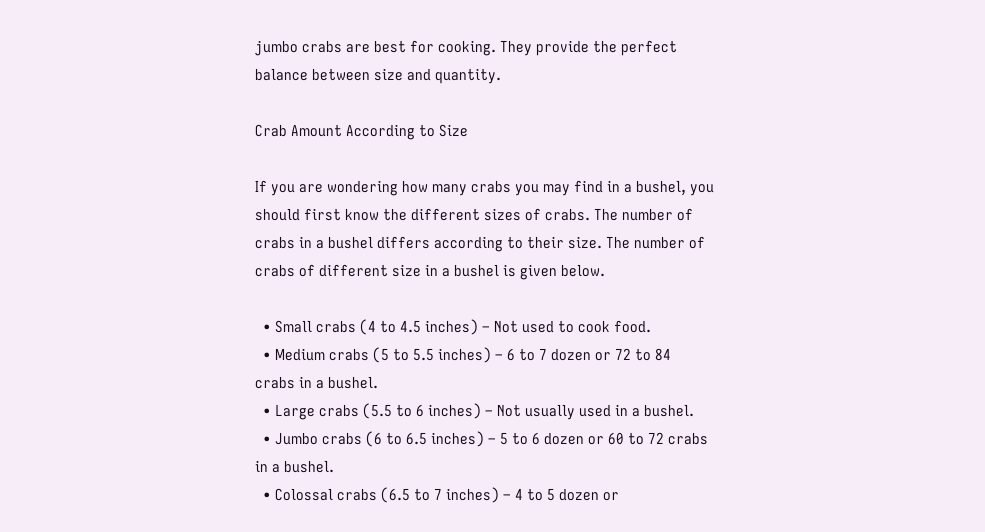jumbo crabs are best for cooking. They provide the perfect balance between size and quantity.

Crab Amount According to Size

If you are wondering how many crabs you may find in a bushel, you should first know the different sizes of crabs. The number of crabs in a bushel differs according to their size. The number of crabs of different size in a bushel is given below.

  • Small crabs (4 to 4.5 inches) – Not used to cook food.
  • Medium crabs (5 to 5.5 inches) – 6 to 7 dozen or 72 to 84 crabs in a bushel.
  • Large crabs (5.5 to 6 inches) – Not usually used in a bushel.
  • Jumbo crabs (6 to 6.5 inches) – 5 to 6 dozen or 60 to 72 crabs in a bushel.
  • Colossal crabs (6.5 to 7 inches) – 4 to 5 dozen or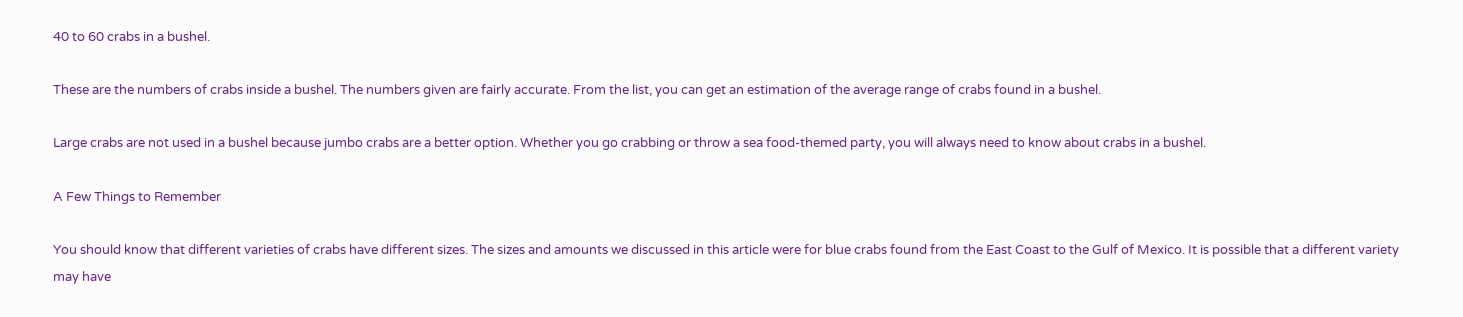40 to 60 crabs in a bushel.

These are the numbers of crabs inside a bushel. The numbers given are fairly accurate. From the list, you can get an estimation of the average range of crabs found in a bushel.

Large crabs are not used in a bushel because jumbo crabs are a better option. Whether you go crabbing or throw a sea food-themed party, you will always need to know about crabs in a bushel.

A Few Things to Remember

You should know that different varieties of crabs have different sizes. The sizes and amounts we discussed in this article were for blue crabs found from the East Coast to the Gulf of Mexico. It is possible that a different variety may have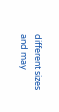different sizes and may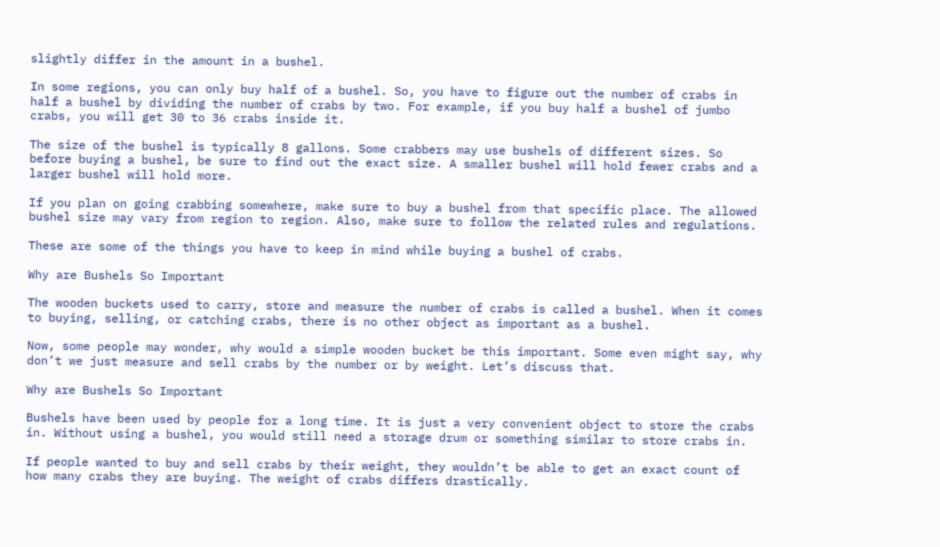slightly differ in the amount in a bushel.

In some regions, you can only buy half of a bushel. So, you have to figure out the number of crabs in half a bushel by dividing the number of crabs by two. For example, if you buy half a bushel of jumbo crabs, you will get 30 to 36 crabs inside it.

The size of the bushel is typically 8 gallons. Some crabbers may use bushels of different sizes. So before buying a bushel, be sure to find out the exact size. A smaller bushel will hold fewer crabs and a larger bushel will hold more.

If you plan on going crabbing somewhere, make sure to buy a bushel from that specific place. The allowed bushel size may vary from region to region. Also, make sure to follow the related rules and regulations.

These are some of the things you have to keep in mind while buying a bushel of crabs.

Why are Bushels So Important

The wooden buckets used to carry, store and measure the number of crabs is called a bushel. When it comes to buying, selling, or catching crabs, there is no other object as important as a bushel.

Now, some people may wonder, why would a simple wooden bucket be this important. Some even might say, why don’t we just measure and sell crabs by the number or by weight. Let’s discuss that.

Why are Bushels So Important

Bushels have been used by people for a long time. It is just a very convenient object to store the crabs in. Without using a bushel, you would still need a storage drum or something similar to store crabs in.

If people wanted to buy and sell crabs by their weight, they wouldn’t be able to get an exact count of how many crabs they are buying. The weight of crabs differs drastically.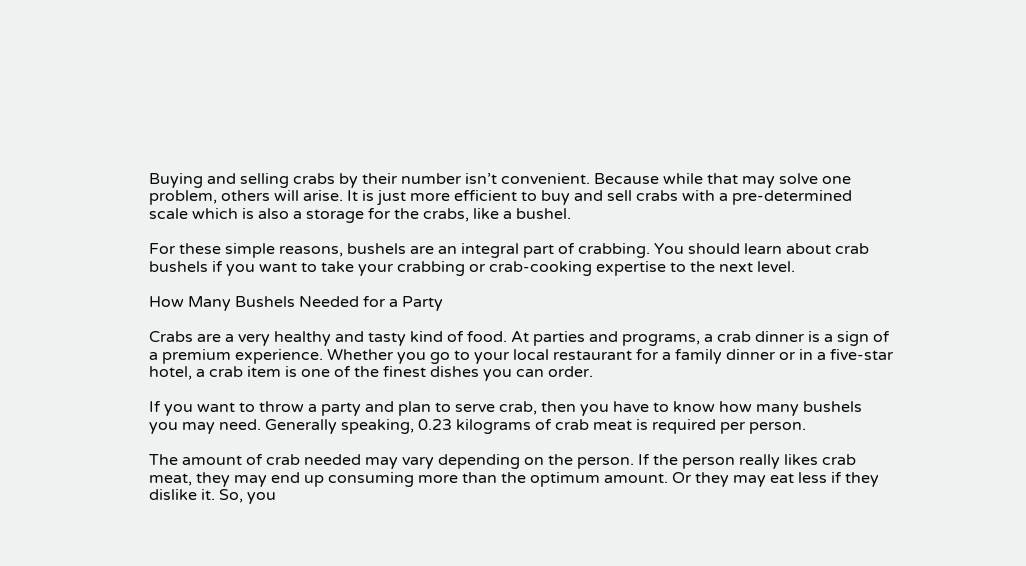Buying and selling crabs by their number isn’t convenient. Because while that may solve one problem, others will arise. It is just more efficient to buy and sell crabs with a pre-determined scale which is also a storage for the crabs, like a bushel.

For these simple reasons, bushels are an integral part of crabbing. You should learn about crab bushels if you want to take your crabbing or crab-cooking expertise to the next level.

How Many Bushels Needed for a Party

Crabs are a very healthy and tasty kind of food. At parties and programs, a crab dinner is a sign of a premium experience. Whether you go to your local restaurant for a family dinner or in a five-star hotel, a crab item is one of the finest dishes you can order.

If you want to throw a party and plan to serve crab, then you have to know how many bushels you may need. Generally speaking, 0.23 kilograms of crab meat is required per person.

The amount of crab needed may vary depending on the person. If the person really likes crab meat, they may end up consuming more than the optimum amount. Or they may eat less if they dislike it. So, you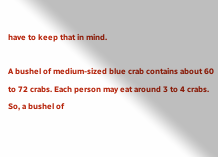have to keep that in mind.

A bushel of medium-sized blue crab contains about 60 to 72 crabs. Each person may eat around 3 to 4 crabs. So, a bushel of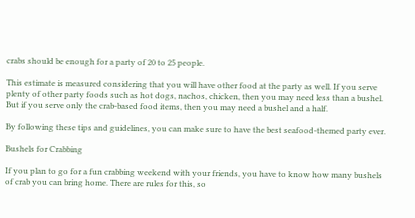crabs should be enough for a party of 20 to 25 people.

This estimate is measured considering that you will have other food at the party as well. If you serve plenty of other party foods such as hot dogs, nachos, chicken, then you may need less than a bushel. But if you serve only the crab-based food items, then you may need a bushel and a half.

By following these tips and guidelines, you can make sure to have the best seafood-themed party ever.

Bushels for Crabbing

If you plan to go for a fun crabbing weekend with your friends, you have to know how many bushels of crab you can bring home. There are rules for this, so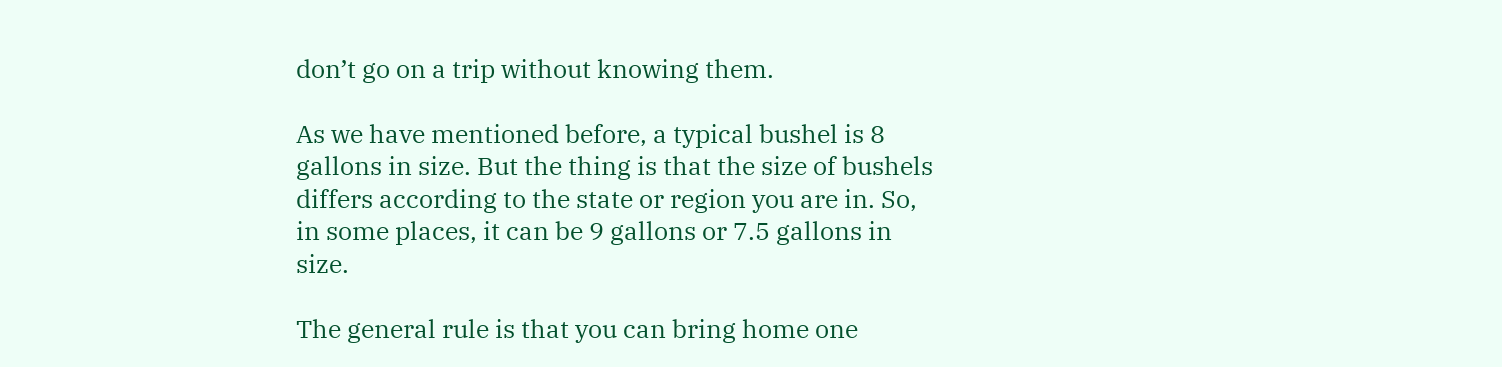don’t go on a trip without knowing them.

As we have mentioned before, a typical bushel is 8 gallons in size. But the thing is that the size of bushels differs according to the state or region you are in. So, in some places, it can be 9 gallons or 7.5 gallons in size.

The general rule is that you can bring home one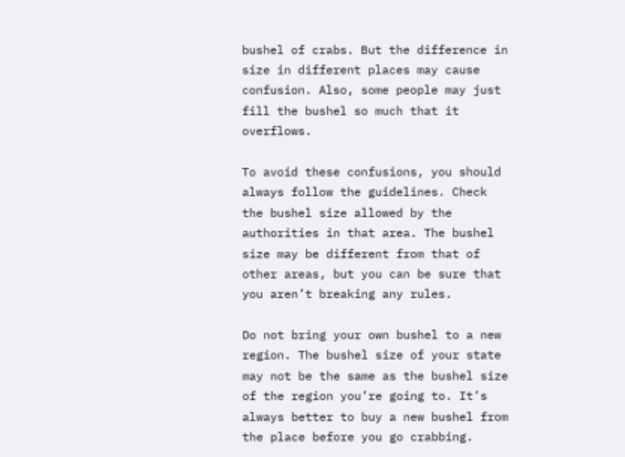bushel of crabs. But the difference in size in different places may cause confusion. Also, some people may just fill the bushel so much that it overflows.

To avoid these confusions, you should always follow the guidelines. Check the bushel size allowed by the authorities in that area. The bushel size may be different from that of other areas, but you can be sure that you aren’t breaking any rules.

Do not bring your own bushel to a new region. The bushel size of your state may not be the same as the bushel size of the region you’re going to. It’s always better to buy a new bushel from the place before you go crabbing.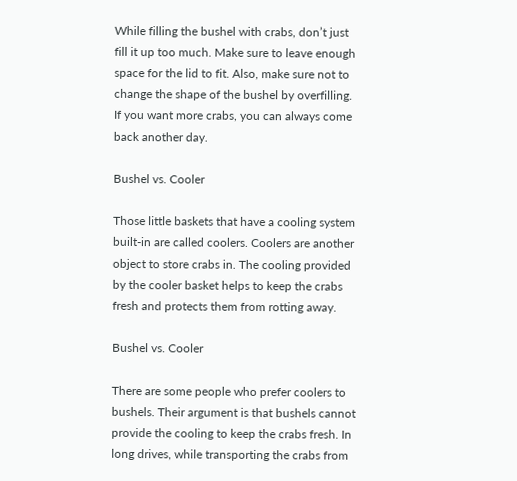While filling the bushel with crabs, don’t just fill it up too much. Make sure to leave enough space for the lid to fit. Also, make sure not to change the shape of the bushel by overfilling. If you want more crabs, you can always come back another day.

Bushel vs. Cooler

Those little baskets that have a cooling system built-in are called coolers. Coolers are another object to store crabs in. The cooling provided by the cooler basket helps to keep the crabs fresh and protects them from rotting away.

Bushel vs. Cooler

There are some people who prefer coolers to bushels. Their argument is that bushels cannot provide the cooling to keep the crabs fresh. In long drives, while transporting the crabs from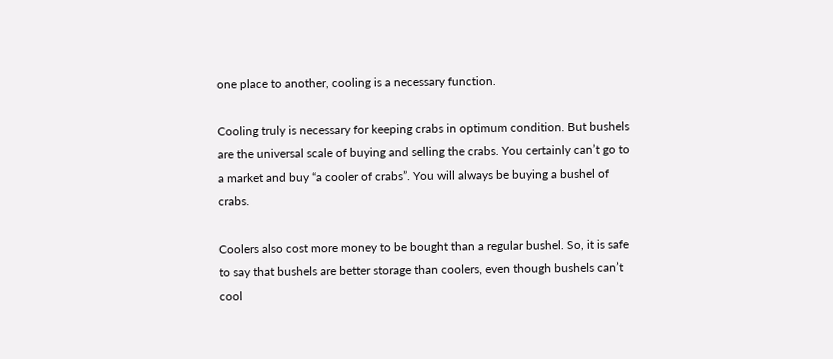one place to another, cooling is a necessary function.

Cooling truly is necessary for keeping crabs in optimum condition. But bushels are the universal scale of buying and selling the crabs. You certainly can’t go to a market and buy “a cooler of crabs”. You will always be buying a bushel of crabs.

Coolers also cost more money to be bought than a regular bushel. So, it is safe to say that bushels are better storage than coolers, even though bushels can’t cool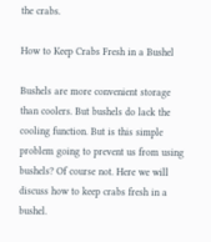the crabs.

How to Keep Crabs Fresh in a Bushel

Bushels are more convenient storage than coolers. But bushels do lack the cooling function. But is this simple problem going to prevent us from using bushels? Of course not. Here we will discuss how to keep crabs fresh in a bushel.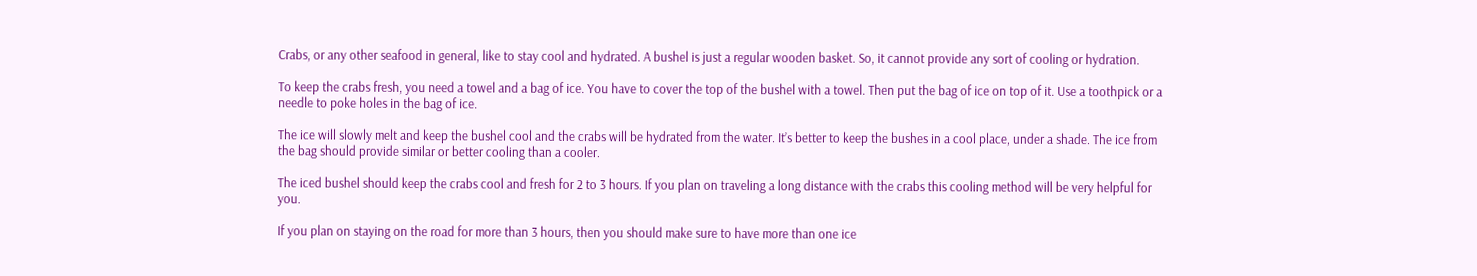Crabs, or any other seafood in general, like to stay cool and hydrated. A bushel is just a regular wooden basket. So, it cannot provide any sort of cooling or hydration.

To keep the crabs fresh, you need a towel and a bag of ice. You have to cover the top of the bushel with a towel. Then put the bag of ice on top of it. Use a toothpick or a needle to poke holes in the bag of ice.

The ice will slowly melt and keep the bushel cool and the crabs will be hydrated from the water. It’s better to keep the bushes in a cool place, under a shade. The ice from the bag should provide similar or better cooling than a cooler.

The iced bushel should keep the crabs cool and fresh for 2 to 3 hours. If you plan on traveling a long distance with the crabs this cooling method will be very helpful for you.

If you plan on staying on the road for more than 3 hours, then you should make sure to have more than one ice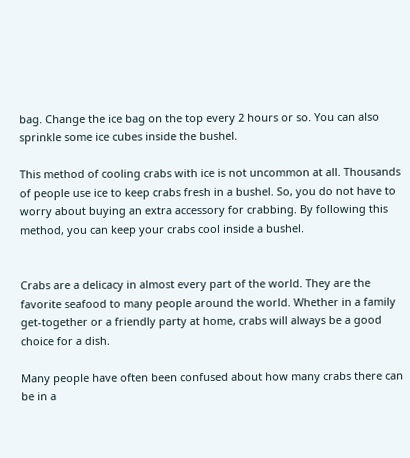bag. Change the ice bag on the top every 2 hours or so. You can also sprinkle some ice cubes inside the bushel.

This method of cooling crabs with ice is not uncommon at all. Thousands of people use ice to keep crabs fresh in a bushel. So, you do not have to worry about buying an extra accessory for crabbing. By following this method, you can keep your crabs cool inside a bushel.


Crabs are a delicacy in almost every part of the world. They are the favorite seafood to many people around the world. Whether in a family get-together or a friendly party at home, crabs will always be a good choice for a dish.

Many people have often been confused about how many crabs there can be in a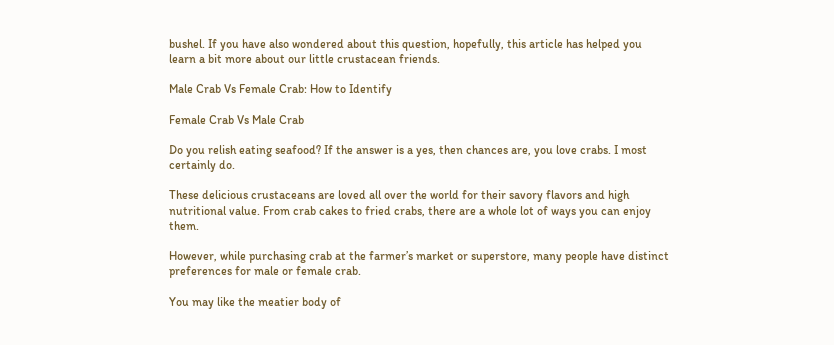bushel. If you have also wondered about this question, hopefully, this article has helped you learn a bit more about our little crustacean friends.

Male Crab Vs Female Crab: How to Identify

Female Crab Vs Male Crab

Do you relish eating seafood? If the answer is a yes, then chances are, you love crabs. I most certainly do.

These delicious crustaceans are loved all over the world for their savory flavors and high nutritional value. From crab cakes to fried crabs, there are a whole lot of ways you can enjoy them.

However, while purchasing crab at the farmer’s market or superstore, many people have distinct preferences for male or female crab.

You may like the meatier body of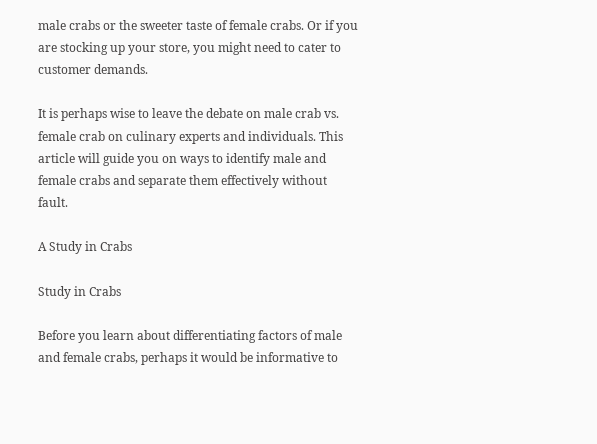male crabs or the sweeter taste of female crabs. Or if you are stocking up your store, you might need to cater to customer demands.

It is perhaps wise to leave the debate on male crab vs. female crab on culinary experts and individuals. This article will guide you on ways to identify male and female crabs and separate them effectively without fault.

A Study in Crabs

Study in Crabs

Before you learn about differentiating factors of male and female crabs, perhaps it would be informative to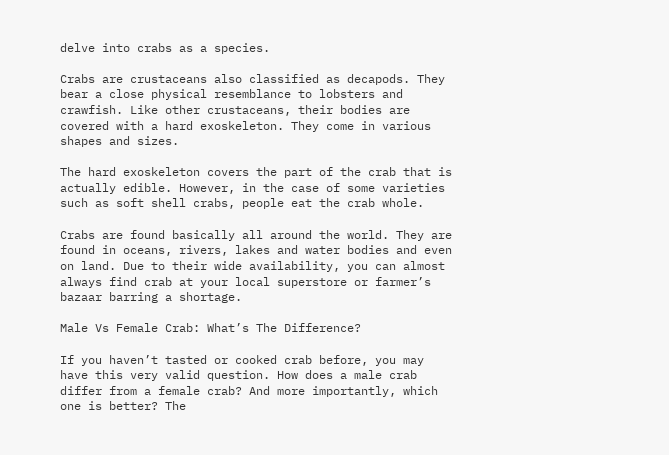delve into crabs as a species.

Crabs are crustaceans also classified as decapods. They bear a close physical resemblance to lobsters and crawfish. Like other crustaceans, their bodies are covered with a hard exoskeleton. They come in various shapes and sizes.

The hard exoskeleton covers the part of the crab that is actually edible. However, in the case of some varieties such as soft shell crabs, people eat the crab whole.

Crabs are found basically all around the world. They are found in oceans, rivers, lakes and water bodies and even on land. Due to their wide availability, you can almost always find crab at your local superstore or farmer’s bazaar barring a shortage.

Male Vs Female Crab: What’s The Difference?

If you haven’t tasted or cooked crab before, you may have this very valid question. How does a male crab differ from a female crab? And more importantly, which one is better? The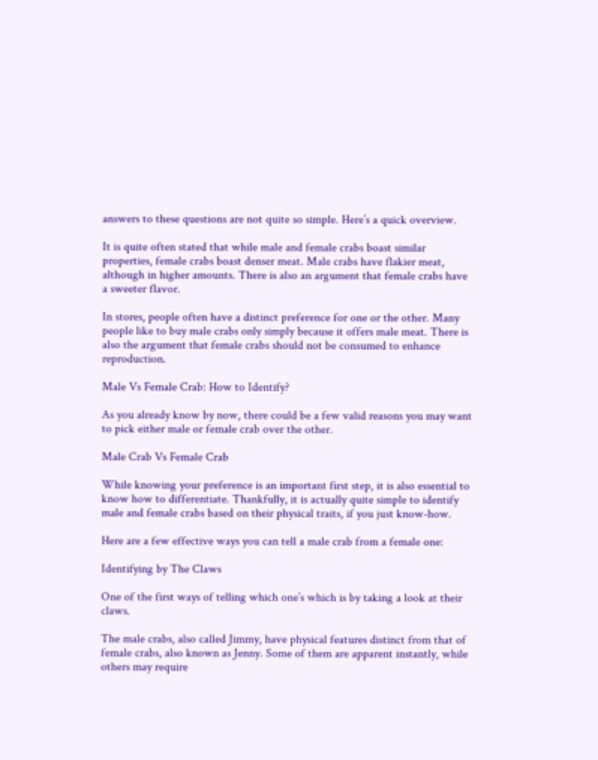answers to these questions are not quite so simple. Here’s a quick overview.

It is quite often stated that while male and female crabs boast similar properties, female crabs boast denser meat. Male crabs have flakier meat, although in higher amounts. There is also an argument that female crabs have a sweeter flavor.

In stores, people often have a distinct preference for one or the other. Many people like to buy male crabs only simply because it offers male meat. There is also the argument that female crabs should not be consumed to enhance reproduction.

Male Vs Female Crab: How to Identify?

As you already know by now, there could be a few valid reasons you may want to pick either male or female crab over the other.

Male Crab Vs Female Crab

While knowing your preference is an important first step, it is also essential to know how to differentiate. Thankfully, it is actually quite simple to identify male and female crabs based on their physical traits, if you just know-how.

Here are a few effective ways you can tell a male crab from a female one:

Identifying by The Claws

One of the first ways of telling which one’s which is by taking a look at their claws.

The male crabs, also called Jimmy, have physical features distinct from that of female crabs, also known as Jenny. Some of them are apparent instantly, while others may require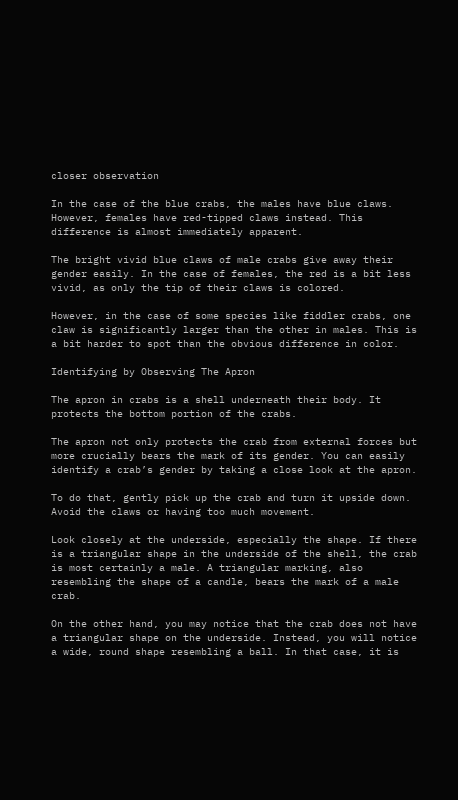closer observation

In the case of the blue crabs, the males have blue claws. However, females have red-tipped claws instead. This difference is almost immediately apparent.

The bright vivid blue claws of male crabs give away their gender easily. In the case of females, the red is a bit less vivid, as only the tip of their claws is colored.

However, in the case of some species like fiddler crabs, one claw is significantly larger than the other in males. This is a bit harder to spot than the obvious difference in color.

Identifying by Observing The Apron

The apron in crabs is a shell underneath their body. It protects the bottom portion of the crabs.

The apron not only protects the crab from external forces but more crucially bears the mark of its gender. You can easily identify a crab’s gender by taking a close look at the apron.

To do that, gently pick up the crab and turn it upside down. Avoid the claws or having too much movement.

Look closely at the underside, especially the shape. If there is a triangular shape in the underside of the shell, the crab is most certainly a male. A triangular marking, also resembling the shape of a candle, bears the mark of a male crab.

On the other hand, you may notice that the crab does not have a triangular shape on the underside. Instead, you will notice a wide, round shape resembling a ball. In that case, it is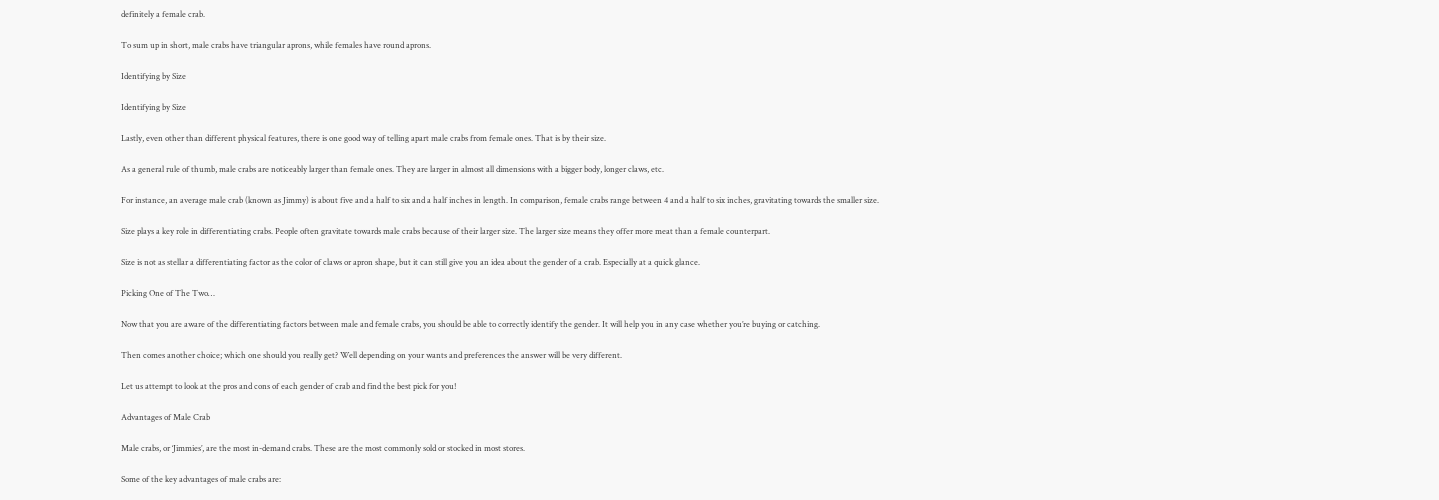definitely a female crab.

To sum up in short, male crabs have triangular aprons, while females have round aprons.

Identifying by Size

Identifying by Size

Lastly, even other than different physical features, there is one good way of telling apart male crabs from female ones. That is by their size.

As a general rule of thumb, male crabs are noticeably larger than female ones. They are larger in almost all dimensions with a bigger body, longer claws, etc.

For instance, an average male crab (known as Jimmy) is about five and a half to six and a half inches in length. In comparison, female crabs range between 4 and a half to six inches, gravitating towards the smaller size.

Size plays a key role in differentiating crabs. People often gravitate towards male crabs because of their larger size. The larger size means they offer more meat than a female counterpart.

Size is not as stellar a differentiating factor as the color of claws or apron shape, but it can still give you an idea about the gender of a crab. Especially at a quick glance.

Picking One of The Two…

Now that you are aware of the differentiating factors between male and female crabs, you should be able to correctly identify the gender. It will help you in any case whether you’re buying or catching.

Then comes another choice; which one should you really get? Well depending on your wants and preferences the answer will be very different.

Let us attempt to look at the pros and cons of each gender of crab and find the best pick for you!

Advantages of Male Crab

Male crabs, or ‘Jimmies’, are the most in-demand crabs. These are the most commonly sold or stocked in most stores.

Some of the key advantages of male crabs are: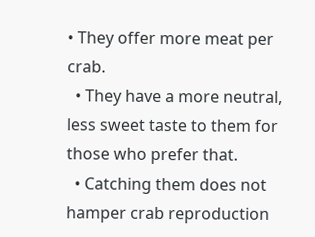• They offer more meat per crab.
  • They have a more neutral, less sweet taste to them for those who prefer that.
  • Catching them does not hamper crab reproduction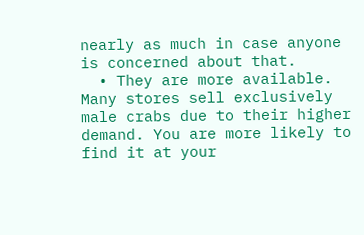nearly as much in case anyone is concerned about that.
  • They are more available. Many stores sell exclusively male crabs due to their higher demand. You are more likely to find it at your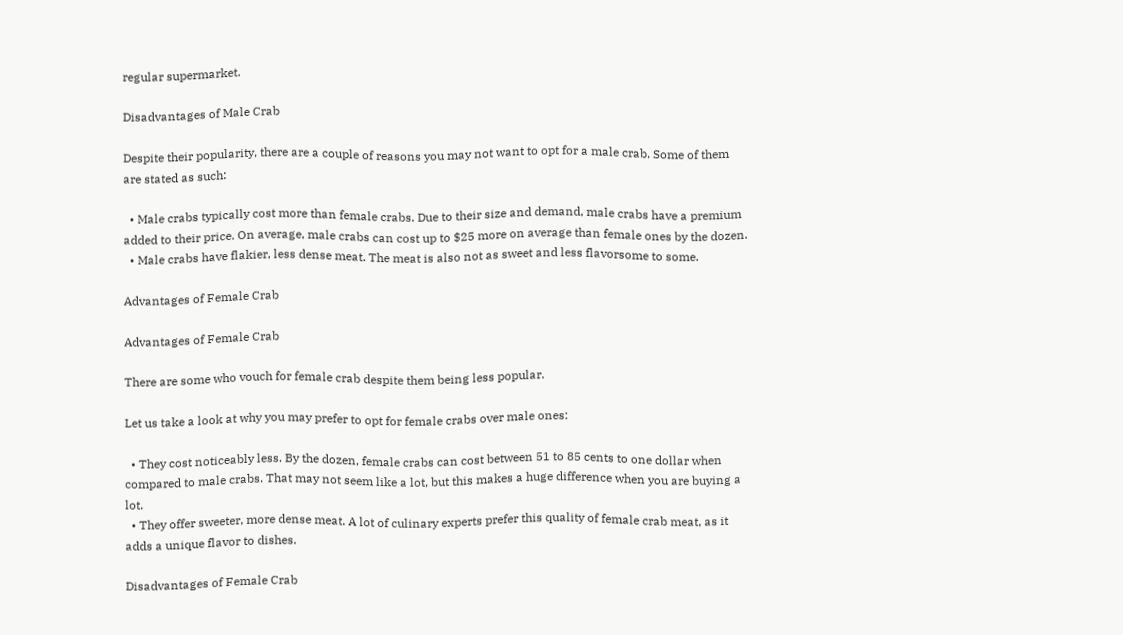regular supermarket.

Disadvantages of Male Crab

Despite their popularity, there are a couple of reasons you may not want to opt for a male crab. Some of them are stated as such:

  • Male crabs typically cost more than female crabs. Due to their size and demand, male crabs have a premium added to their price. On average, male crabs can cost up to $25 more on average than female ones by the dozen.
  • Male crabs have flakier, less dense meat. The meat is also not as sweet and less flavorsome to some.

Advantages of Female Crab

Advantages of Female Crab

There are some who vouch for female crab despite them being less popular.

Let us take a look at why you may prefer to opt for female crabs over male ones:

  • They cost noticeably less. By the dozen, female crabs can cost between 51 to 85 cents to one dollar when compared to male crabs. That may not seem like a lot, but this makes a huge difference when you are buying a lot.
  • They offer sweeter, more dense meat. A lot of culinary experts prefer this quality of female crab meat, as it adds a unique flavor to dishes.

Disadvantages of Female Crab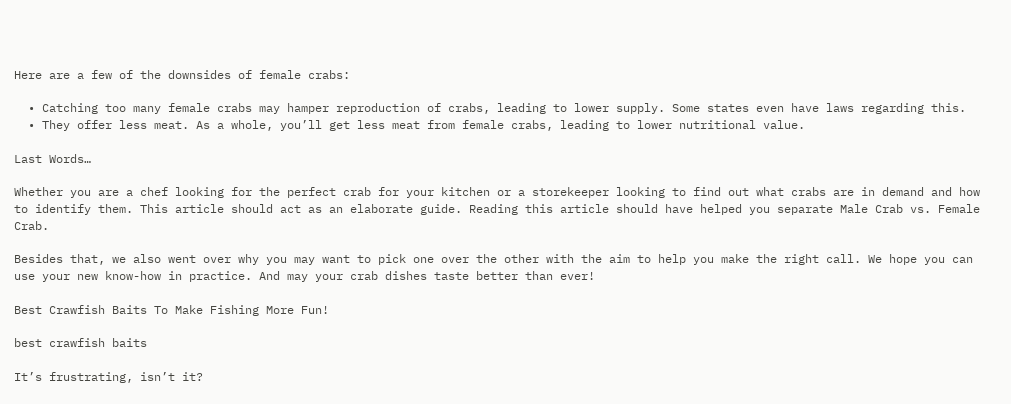Here are a few of the downsides of female crabs:

  • Catching too many female crabs may hamper reproduction of crabs, leading to lower supply. Some states even have laws regarding this.
  • They offer less meat. As a whole, you’ll get less meat from female crabs, leading to lower nutritional value.

Last Words…

Whether you are a chef looking for the perfect crab for your kitchen or a storekeeper looking to find out what crabs are in demand and how to identify them. This article should act as an elaborate guide. Reading this article should have helped you separate Male Crab vs. Female Crab.

Besides that, we also went over why you may want to pick one over the other with the aim to help you make the right call. We hope you can use your new know-how in practice. And may your crab dishes taste better than ever!

Best Crawfish Baits To Make Fishing More Fun!

best crawfish baits

It’s frustrating, isn’t it?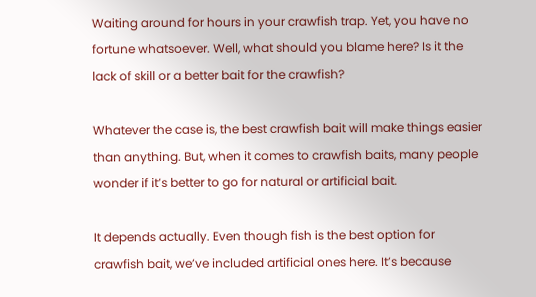Waiting around for hours in your crawfish trap. Yet, you have no fortune whatsoever. Well, what should you blame here? Is it the lack of skill or a better bait for the crawfish?

Whatever the case is, the best crawfish bait will make things easier than anything. But, when it comes to crawfish baits, many people wonder if it’s better to go for natural or artificial bait.

It depends actually. Even though fish is the best option for crawfish bait, we’ve included artificial ones here. It’s because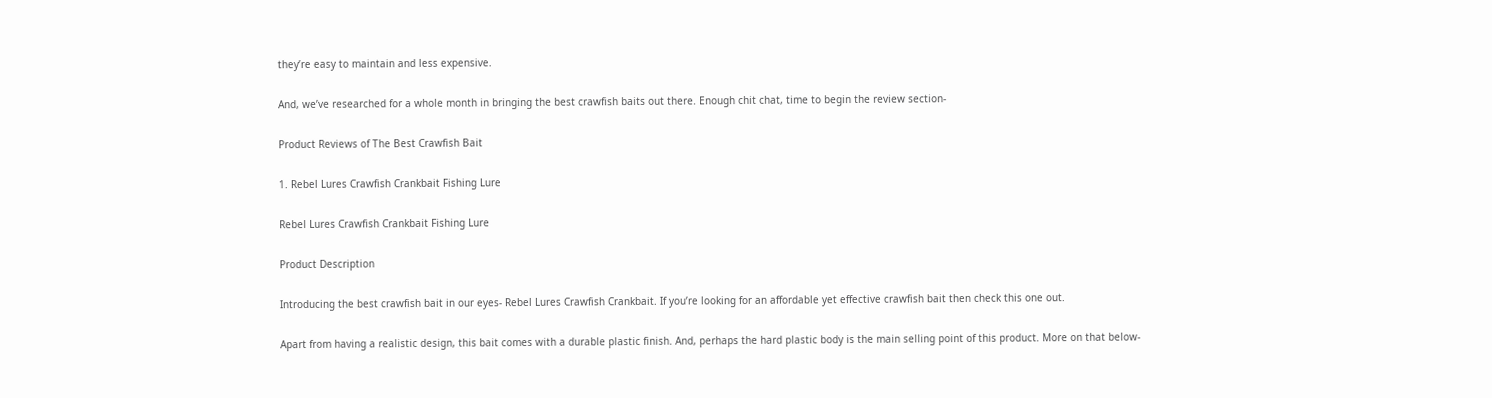they’re easy to maintain and less expensive.

And, we’ve researched for a whole month in bringing the best crawfish baits out there. Enough chit chat, time to begin the review section-

Product Reviews of The Best Crawfish Bait

1. Rebel Lures Crawfish Crankbait Fishing Lure

Rebel Lures Crawfish Crankbait Fishing Lure

Product Description

Introducing the best crawfish bait in our eyes- Rebel Lures Crawfish Crankbait. If you’re looking for an affordable yet effective crawfish bait then check this one out.

Apart from having a realistic design, this bait comes with a durable plastic finish. And, perhaps the hard plastic body is the main selling point of this product. More on that below-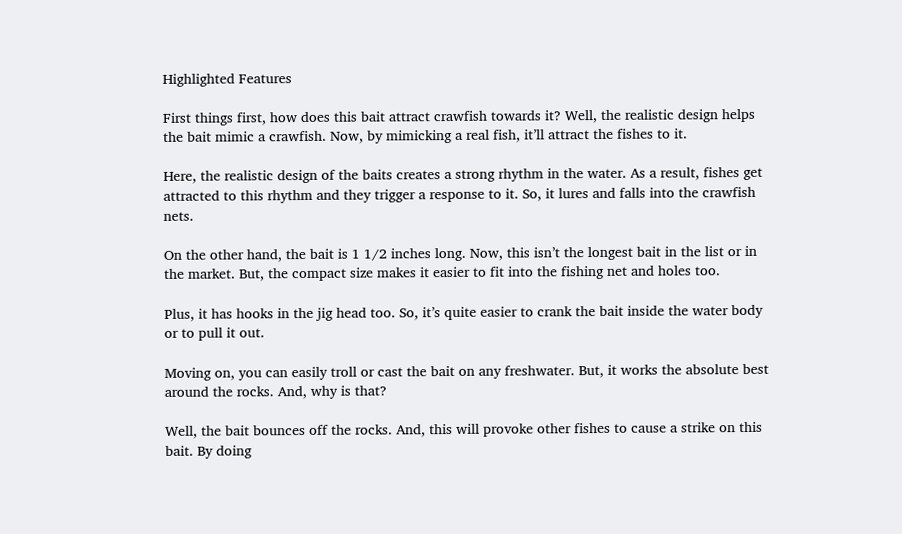Highlighted Features

First things first, how does this bait attract crawfish towards it? Well, the realistic design helps the bait mimic a crawfish. Now, by mimicking a real fish, it’ll attract the fishes to it.

Here, the realistic design of the baits creates a strong rhythm in the water. As a result, fishes get attracted to this rhythm and they trigger a response to it. So, it lures and falls into the crawfish nets.

On the other hand, the bait is 1 1/2 inches long. Now, this isn’t the longest bait in the list or in the market. But, the compact size makes it easier to fit into the fishing net and holes too.

Plus, it has hooks in the jig head too. So, it’s quite easier to crank the bait inside the water body or to pull it out.

Moving on, you can easily troll or cast the bait on any freshwater. But, it works the absolute best around the rocks. And, why is that?

Well, the bait bounces off the rocks. And, this will provoke other fishes to cause a strike on this bait. By doing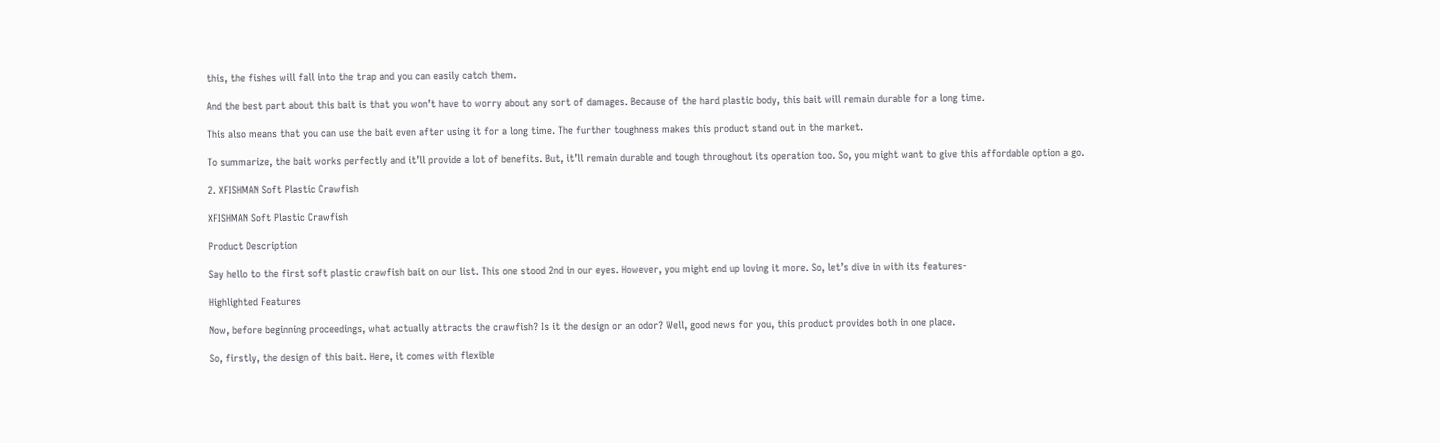this, the fishes will fall into the trap and you can easily catch them.

And the best part about this bait is that you won’t have to worry about any sort of damages. Because of the hard plastic body, this bait will remain durable for a long time.

This also means that you can use the bait even after using it for a long time. The further toughness makes this product stand out in the market.

To summarize, the bait works perfectly and it’ll provide a lot of benefits. But, it’ll remain durable and tough throughout its operation too. So, you might want to give this affordable option a go.

2. XFISHMAN Soft Plastic Crawfish

XFISHMAN Soft Plastic Crawfish

Product Description

Say hello to the first soft plastic crawfish bait on our list. This one stood 2nd in our eyes. However, you might end up loving it more. So, let’s dive in with its features-

Highlighted Features

Now, before beginning proceedings, what actually attracts the crawfish? Is it the design or an odor? Well, good news for you, this product provides both in one place.

So, firstly, the design of this bait. Here, it comes with flexible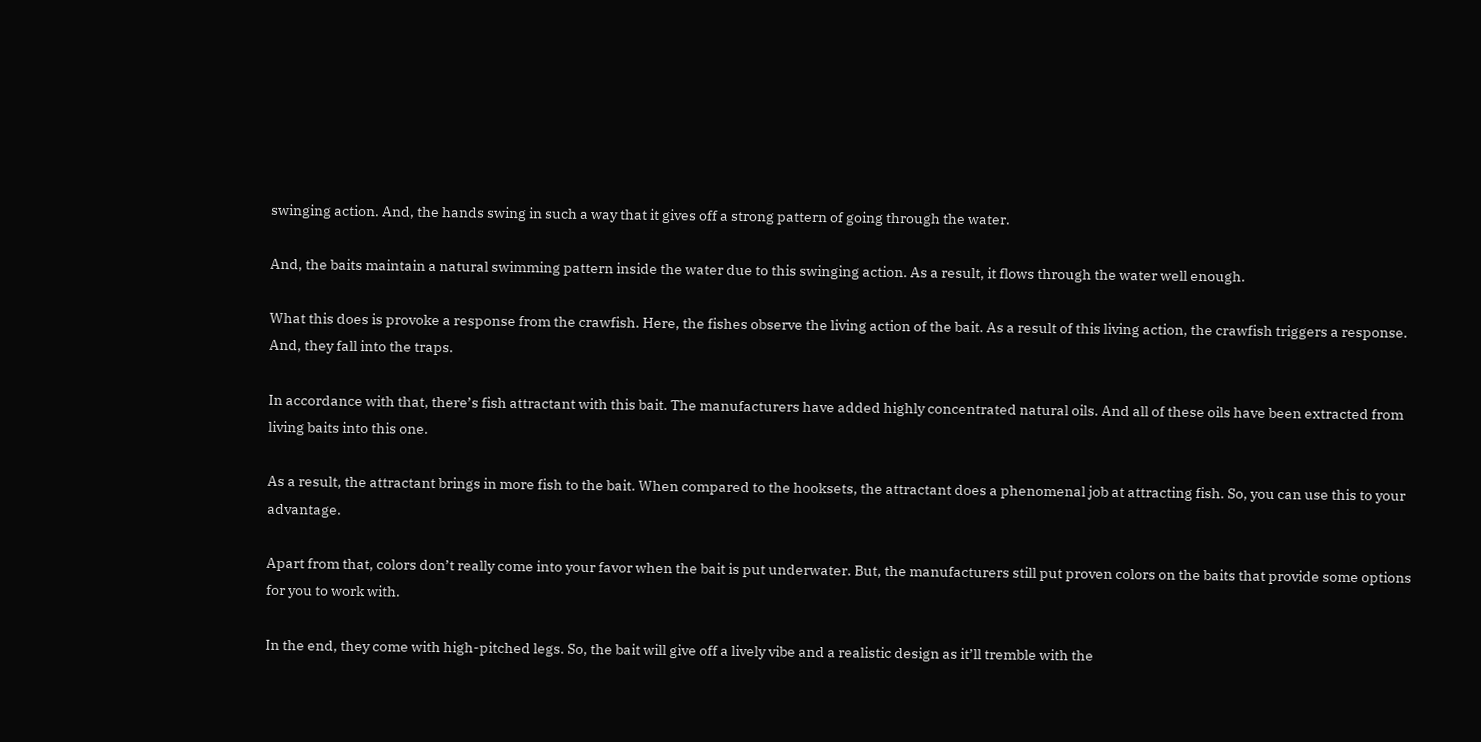swinging action. And, the hands swing in such a way that it gives off a strong pattern of going through the water.

And, the baits maintain a natural swimming pattern inside the water due to this swinging action. As a result, it flows through the water well enough.

What this does is provoke a response from the crawfish. Here, the fishes observe the living action of the bait. As a result of this living action, the crawfish triggers a response. And, they fall into the traps.

In accordance with that, there’s fish attractant with this bait. The manufacturers have added highly concentrated natural oils. And all of these oils have been extracted from living baits into this one.

As a result, the attractant brings in more fish to the bait. When compared to the hooksets, the attractant does a phenomenal job at attracting fish. So, you can use this to your advantage.

Apart from that, colors don’t really come into your favor when the bait is put underwater. But, the manufacturers still put proven colors on the baits that provide some options for you to work with.

In the end, they come with high-pitched legs. So, the bait will give off a lively vibe and a realistic design as it’ll tremble with the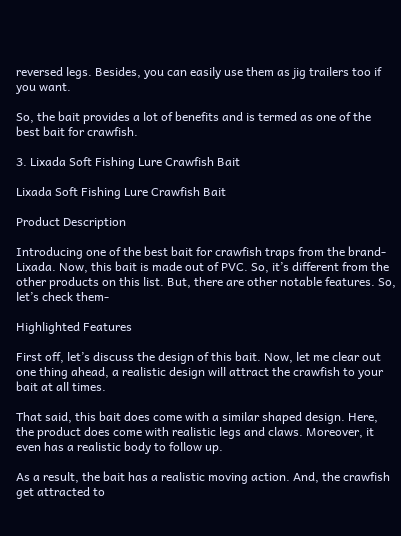reversed legs. Besides, you can easily use them as jig trailers too if you want.

So, the bait provides a lot of benefits and is termed as one of the best bait for crawfish.

3. Lixada Soft Fishing Lure Crawfish Bait

Lixada Soft Fishing Lure Crawfish Bait

Product Description

Introducing one of the best bait for crawfish traps from the brand- Lixada. Now, this bait is made out of PVC. So, it’s different from the other products on this list. But, there are other notable features. So, let’s check them-

Highlighted Features

First off, let’s discuss the design of this bait. Now, let me clear out one thing ahead, a realistic design will attract the crawfish to your bait at all times.

That said, this bait does come with a similar shaped design. Here, the product does come with realistic legs and claws. Moreover, it even has a realistic body to follow up.

As a result, the bait has a realistic moving action. And, the crawfish get attracted to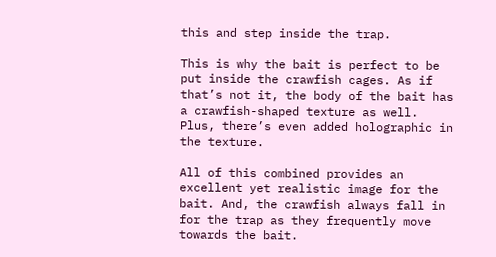this and step inside the trap.

This is why the bait is perfect to be put inside the crawfish cages. As if that’s not it, the body of the bait has a crawfish-shaped texture as well. Plus, there’s even added holographic in the texture.

All of this combined provides an excellent yet realistic image for the bait. And, the crawfish always fall in for the trap as they frequently move towards the bait.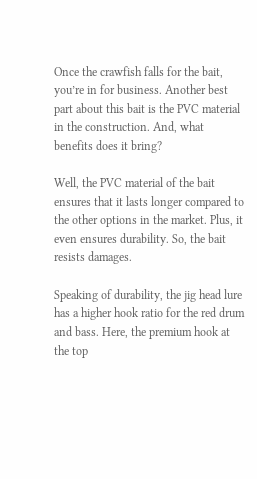Once the crawfish falls for the bait, you’re in for business. Another best part about this bait is the PVC material in the construction. And, what benefits does it bring?

Well, the PVC material of the bait ensures that it lasts longer compared to the other options in the market. Plus, it even ensures durability. So, the bait resists damages.

Speaking of durability, the jig head lure has a higher hook ratio for the red drum and bass. Here, the premium hook at the top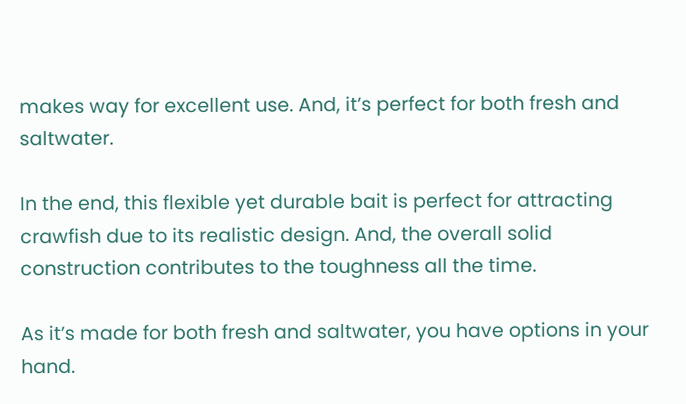makes way for excellent use. And, it’s perfect for both fresh and saltwater.

In the end, this flexible yet durable bait is perfect for attracting crawfish due to its realistic design. And, the overall solid construction contributes to the toughness all the time.

As it’s made for both fresh and saltwater, you have options in your hand.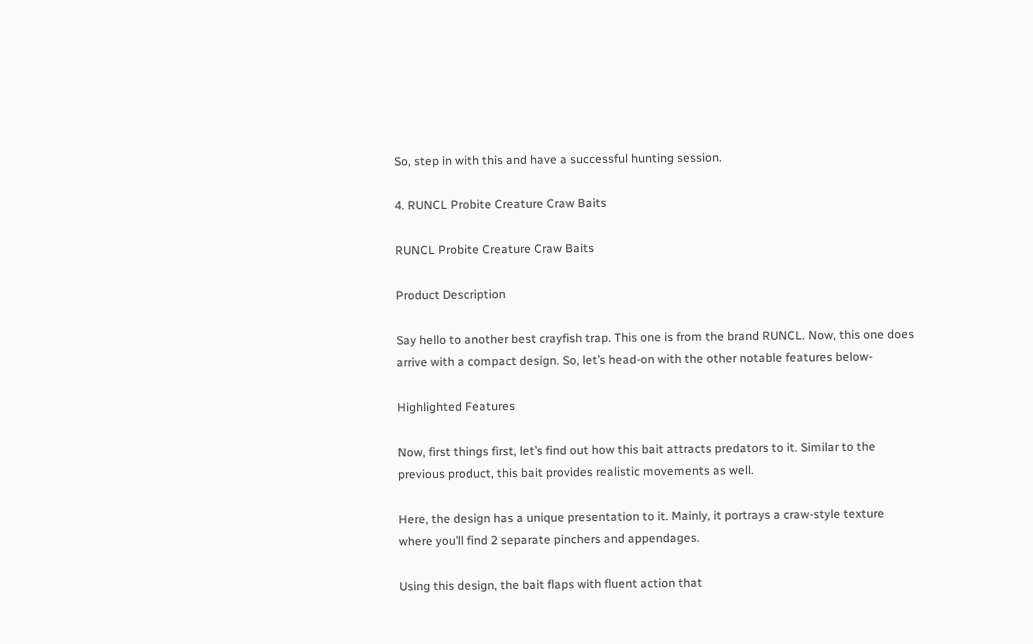So, step in with this and have a successful hunting session.

4. RUNCL Probite Creature Craw Baits

RUNCL Probite Creature Craw Baits

Product Description

Say hello to another best crayfish trap. This one is from the brand RUNCL. Now, this one does arrive with a compact design. So, let’s head-on with the other notable features below-

Highlighted Features

Now, first things first, let’s find out how this bait attracts predators to it. Similar to the previous product, this bait provides realistic movements as well.

Here, the design has a unique presentation to it. Mainly, it portrays a craw-style texture where you’ll find 2 separate pinchers and appendages.

Using this design, the bait flaps with fluent action that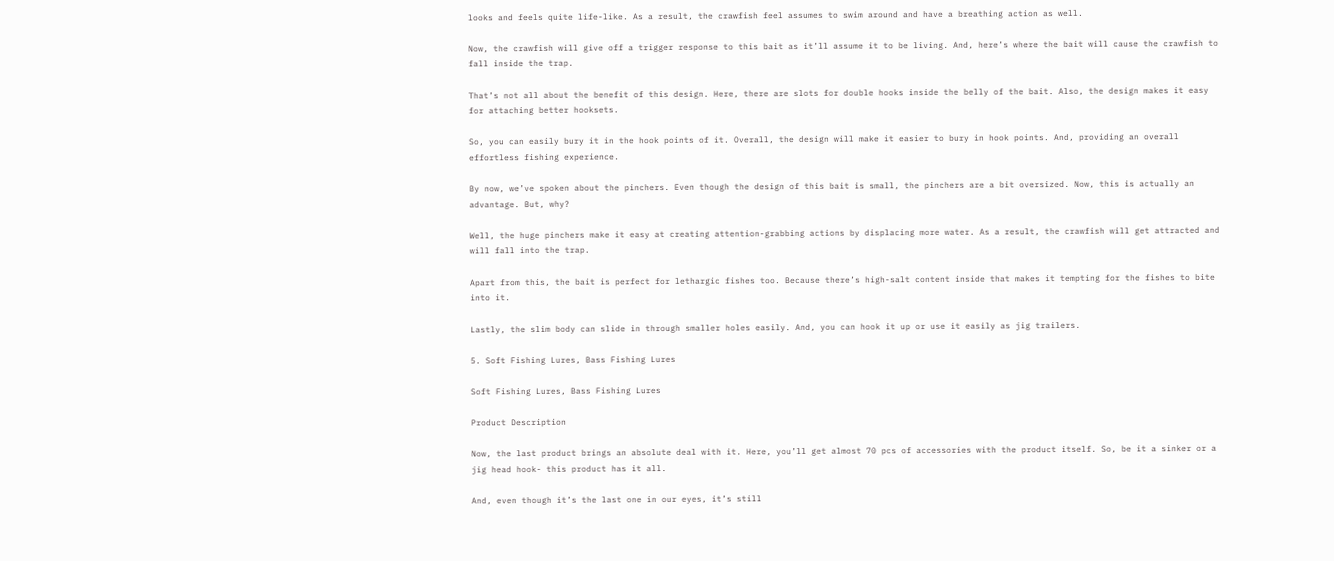looks and feels quite life-like. As a result, the crawfish feel assumes to swim around and have a breathing action as well.

Now, the crawfish will give off a trigger response to this bait as it’ll assume it to be living. And, here’s where the bait will cause the crawfish to fall inside the trap.

That’s not all about the benefit of this design. Here, there are slots for double hooks inside the belly of the bait. Also, the design makes it easy for attaching better hooksets.

So, you can easily bury it in the hook points of it. Overall, the design will make it easier to bury in hook points. And, providing an overall effortless fishing experience.

By now, we’ve spoken about the pinchers. Even though the design of this bait is small, the pinchers are a bit oversized. Now, this is actually an advantage. But, why?

Well, the huge pinchers make it easy at creating attention-grabbing actions by displacing more water. As a result, the crawfish will get attracted and will fall into the trap.

Apart from this, the bait is perfect for lethargic fishes too. Because there’s high-salt content inside that makes it tempting for the fishes to bite into it.

Lastly, the slim body can slide in through smaller holes easily. And, you can hook it up or use it easily as jig trailers.

5. Soft Fishing Lures, Bass Fishing Lures

Soft Fishing Lures, Bass Fishing Lures

Product Description

Now, the last product brings an absolute deal with it. Here, you’ll get almost 70 pcs of accessories with the product itself. So, be it a sinker or a jig head hook- this product has it all.

And, even though it’s the last one in our eyes, it’s still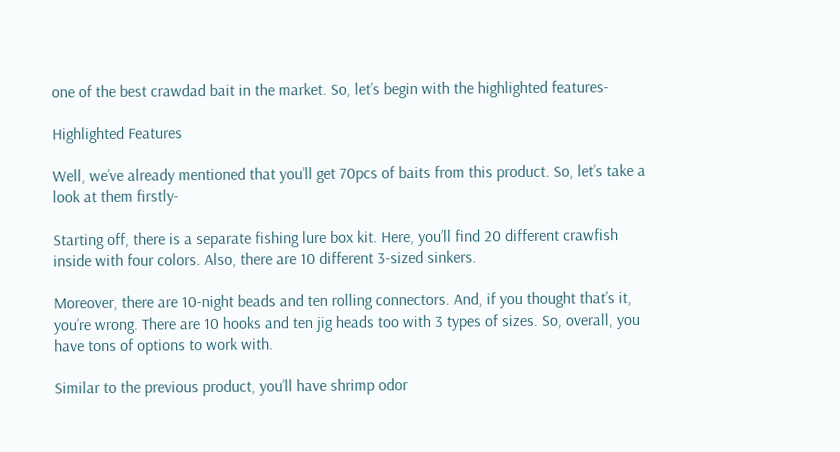one of the best crawdad bait in the market. So, let’s begin with the highlighted features-

Highlighted Features

Well, we’ve already mentioned that you’ll get 70pcs of baits from this product. So, let’s take a look at them firstly-

Starting off, there is a separate fishing lure box kit. Here, you’ll find 20 different crawfish inside with four colors. Also, there are 10 different 3-sized sinkers.

Moreover, there are 10-night beads and ten rolling connectors. And, if you thought that’s it, you’re wrong. There are 10 hooks and ten jig heads too with 3 types of sizes. So, overall, you have tons of options to work with.

Similar to the previous product, you’ll have shrimp odor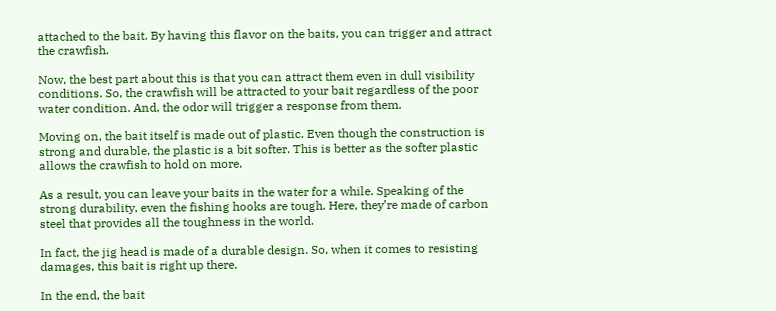attached to the bait. By having this flavor on the baits, you can trigger and attract the crawfish.

Now, the best part about this is that you can attract them even in dull visibility conditions. So, the crawfish will be attracted to your bait regardless of the poor water condition. And, the odor will trigger a response from them.

Moving on, the bait itself is made out of plastic. Even though the construction is strong and durable, the plastic is a bit softer. This is better as the softer plastic allows the crawfish to hold on more.

As a result, you can leave your baits in the water for a while. Speaking of the strong durability, even the fishing hooks are tough. Here, they’re made of carbon steel that provides all the toughness in the world.

In fact, the jig head is made of a durable design. So, when it comes to resisting damages, this bait is right up there.

In the end, the bait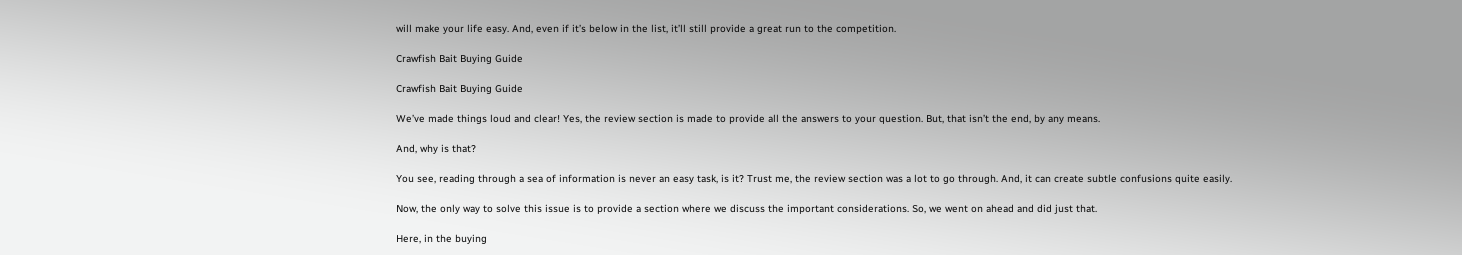will make your life easy. And, even if it’s below in the list, it’ll still provide a great run to the competition.

Crawfish Bait Buying Guide

Crawfish Bait Buying Guide

We’ve made things loud and clear! Yes, the review section is made to provide all the answers to your question. But, that isn’t the end, by any means.

And, why is that?

You see, reading through a sea of information is never an easy task, is it? Trust me, the review section was a lot to go through. And, it can create subtle confusions quite easily.

Now, the only way to solve this issue is to provide a section where we discuss the important considerations. So, we went on ahead and did just that.

Here, in the buying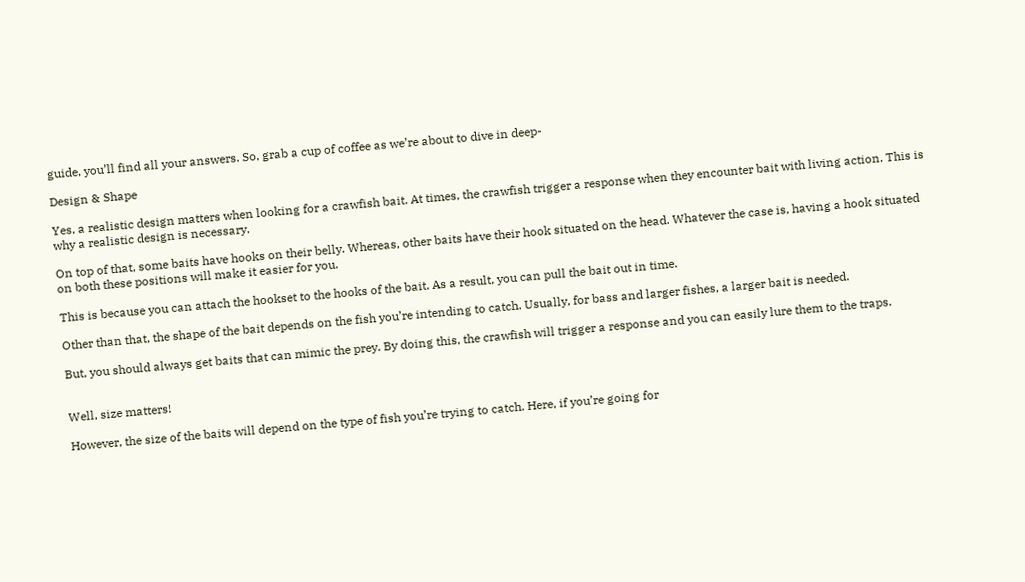guide, you’ll find all your answers. So, grab a cup of coffee as we’re about to dive in deep-

Design & Shape

Yes, a realistic design matters when looking for a crawfish bait. At times, the crawfish trigger a response when they encounter bait with living action. This is why a realistic design is necessary.

On top of that, some baits have hooks on their belly. Whereas, other baits have their hook situated on the head. Whatever the case is, having a hook situated on both these positions will make it easier for you.

This is because you can attach the hookset to the hooks of the bait. As a result, you can pull the bait out in time.

Other than that, the shape of the bait depends on the fish you’re intending to catch. Usually, for bass and larger fishes, a larger bait is needed.

But, you should always get baits that can mimic the prey. By doing this, the crawfish will trigger a response and you can easily lure them to the traps.


Well, size matters!

However, the size of the baits will depend on the type of fish you’re trying to catch. Here, if you’re going for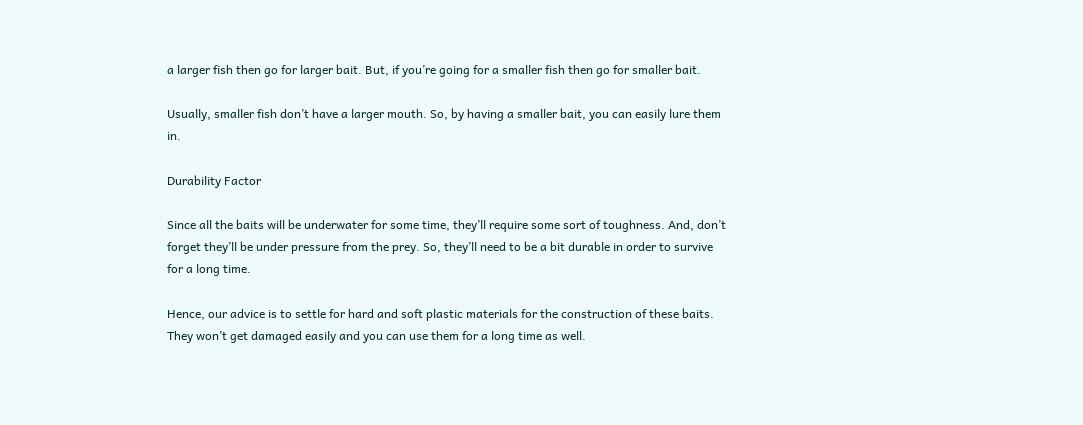a larger fish then go for larger bait. But, if you’re going for a smaller fish then go for smaller bait.

Usually, smaller fish don’t have a larger mouth. So, by having a smaller bait, you can easily lure them in.

Durability Factor

Since all the baits will be underwater for some time, they’ll require some sort of toughness. And, don’t forget they’ll be under pressure from the prey. So, they’ll need to be a bit durable in order to survive for a long time.

Hence, our advice is to settle for hard and soft plastic materials for the construction of these baits. They won’t get damaged easily and you can use them for a long time as well.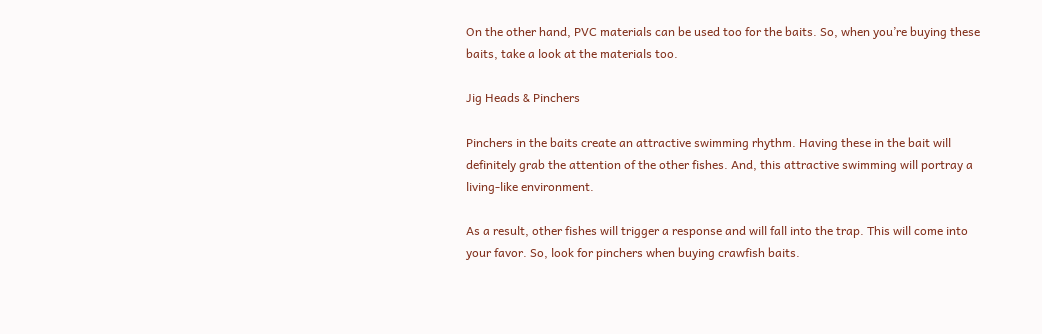On the other hand, PVC materials can be used too for the baits. So, when you’re buying these baits, take a look at the materials too.

Jig Heads & Pinchers

Pinchers in the baits create an attractive swimming rhythm. Having these in the bait will definitely grab the attention of the other fishes. And, this attractive swimming will portray a living-like environment.

As a result, other fishes will trigger a response and will fall into the trap. This will come into your favor. So, look for pinchers when buying crawfish baits.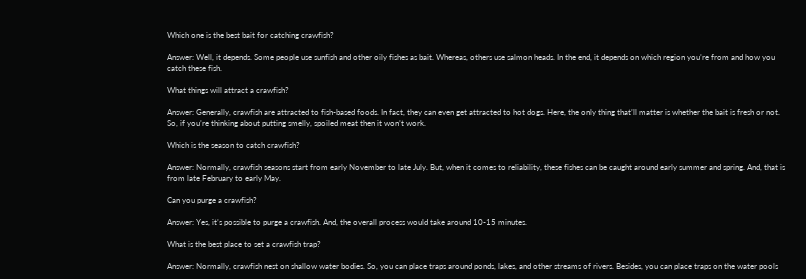Which one is the best bait for catching crawfish?

Answer: Well, it depends. Some people use sunfish and other oily fishes as bait. Whereas, others use salmon heads. In the end, it depends on which region you’re from and how you catch these fish.

What things will attract a crawfish?

Answer: Generally, crawfish are attracted to fish-based foods. In fact, they can even get attracted to hot dogs. Here, the only thing that’ll matter is whether the bait is fresh or not. So, if you’re thinking about putting smelly, spoiled meat then it won’t work.

Which is the season to catch crawfish?

Answer: Normally, crawfish seasons start from early November to late July. But, when it comes to reliability, these fishes can be caught around early summer and spring. And, that is from late February to early May.

Can you purge a crawfish?

Answer: Yes, it’s possible to purge a crawfish. And, the overall process would take around 10-15 minutes.

What is the best place to set a crawfish trap?

Answer: Normally, crawfish nest on shallow water bodies. So, you can place traps around ponds, lakes, and other streams of rivers. Besides, you can place traps on the water pools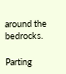around the bedrocks.

Parting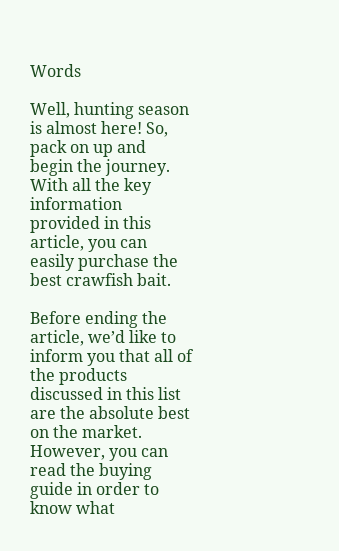Words

Well, hunting season is almost here! So, pack on up and begin the journey. With all the key information provided in this article, you can easily purchase the best crawfish bait.

Before ending the article, we’d like to inform you that all of the products discussed in this list are the absolute best on the market. However, you can read the buying guide in order to know what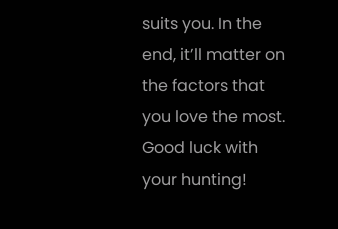suits you. In the end, it’ll matter on the factors that you love the most. Good luck with your hunting!